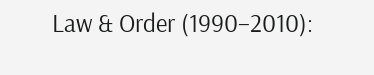Law & Order (1990–2010):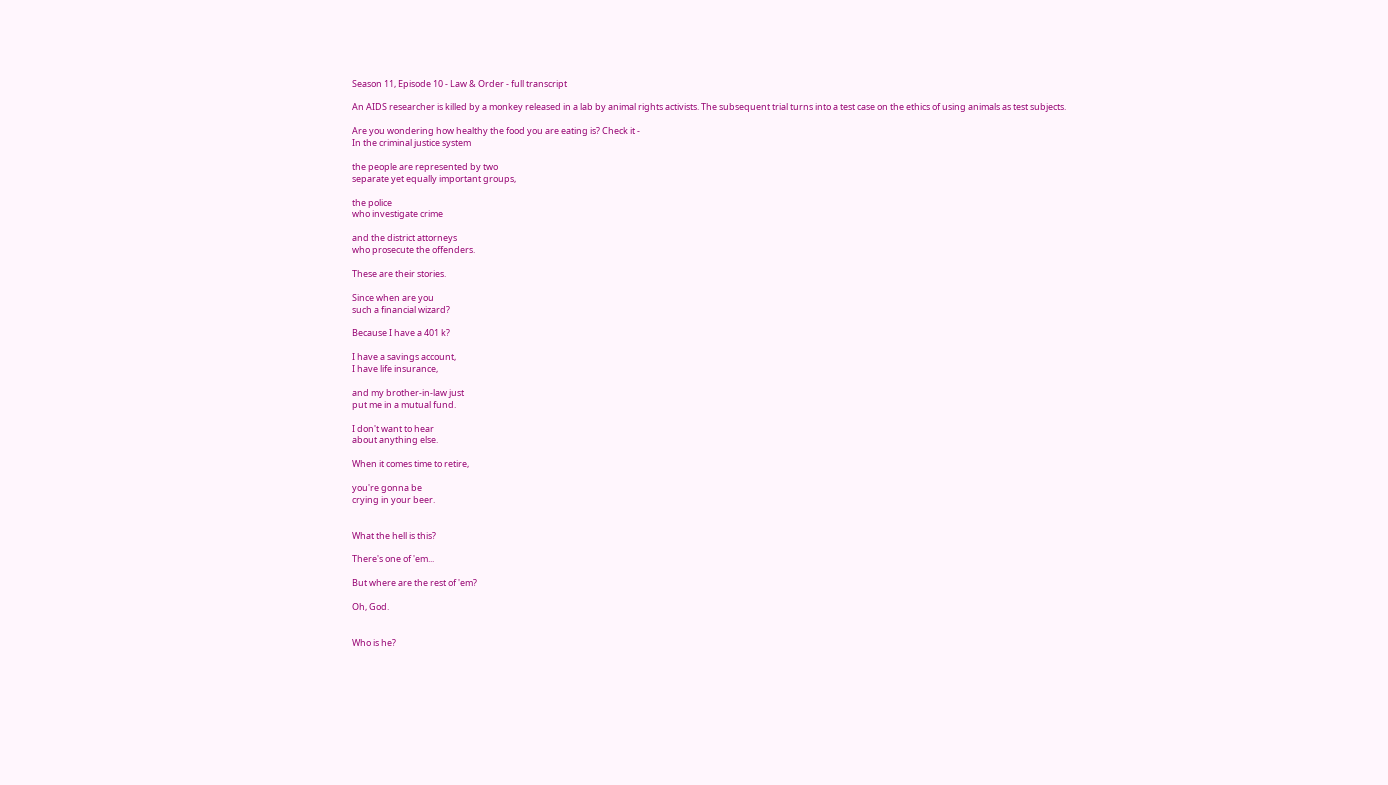Season 11, Episode 10 - Law & Order - full transcript

An AIDS researcher is killed by a monkey released in a lab by animal rights activists. The subsequent trial turns into a test case on the ethics of using animals as test subjects.

Are you wondering how healthy the food you are eating is? Check it -
In the criminal justice system

the people are represented by two
separate yet equally important groups,

the police
who investigate crime

and the district attorneys
who prosecute the offenders.

These are their stories.

Since when are you
such a financial wizard?

Because I have a 401 k?

I have a savings account,
I have life insurance,

and my brother-in-law just
put me in a mutual fund.

I don't want to hear
about anything else.

When it comes time to retire,

you're gonna be
crying in your beer.


What the hell is this?

There's one of 'em...

But where are the rest of 'em?

Oh, God.


Who is he?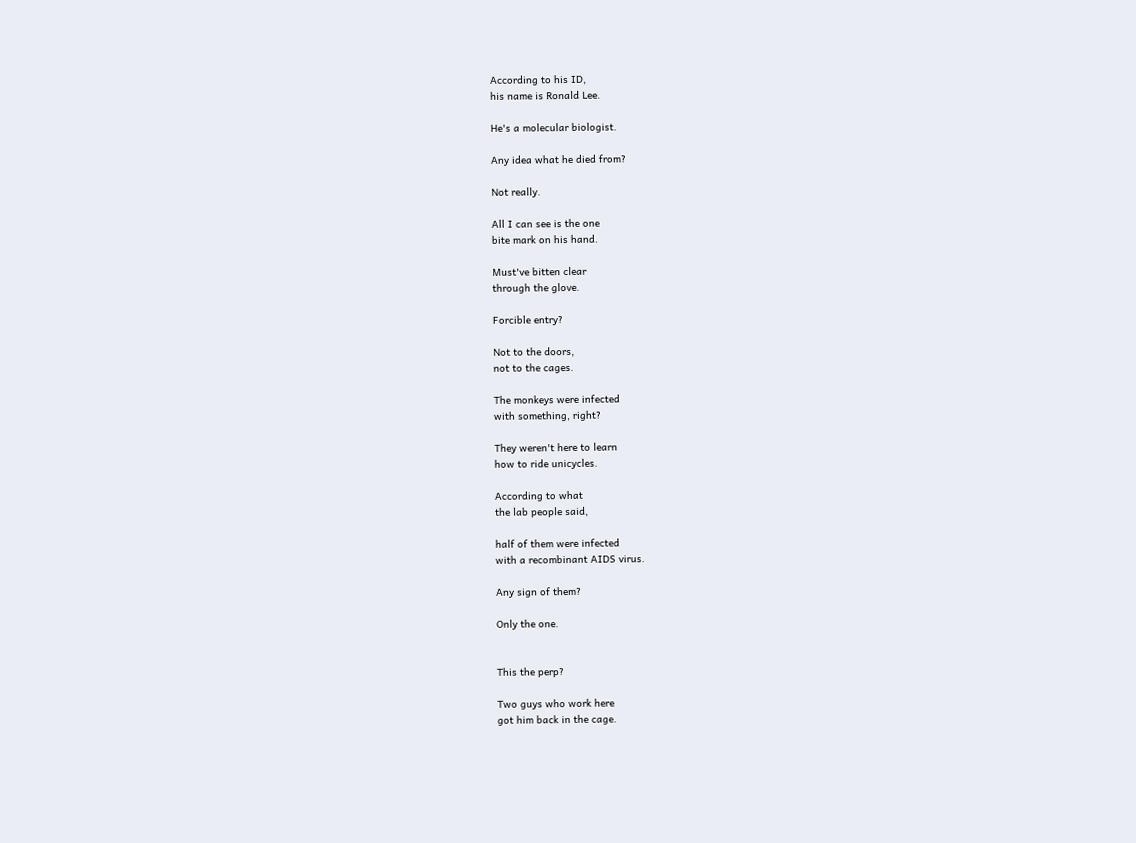According to his ID,
his name is Ronald Lee.

He's a molecular biologist.

Any idea what he died from?

Not really.

All I can see is the one
bite mark on his hand.

Must've bitten clear
through the glove.

Forcible entry?

Not to the doors,
not to the cages.

The monkeys were infected
with something, right?

They weren't here to learn
how to ride unicycles.

According to what
the lab people said,

half of them were infected
with a recombinant AIDS virus.

Any sign of them?

Only the one.


This the perp?

Two guys who work here
got him back in the cage.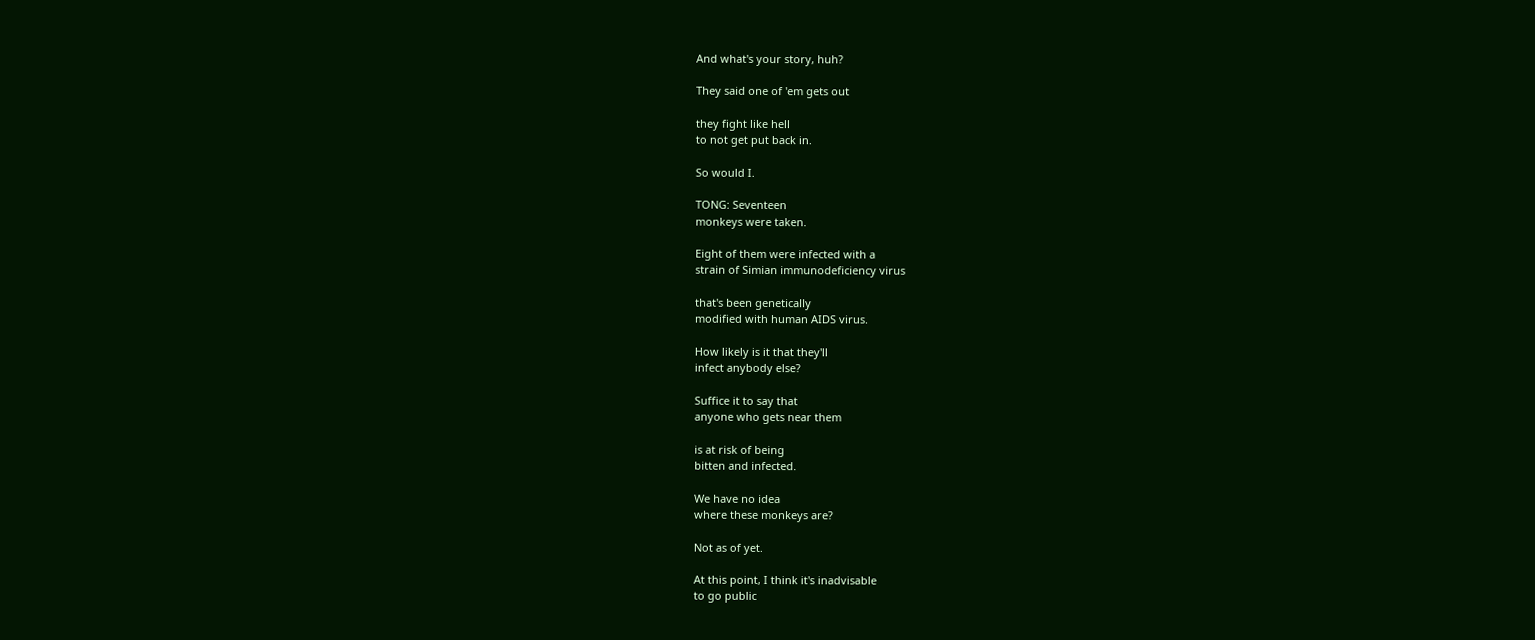And what's your story, huh?

They said one of 'em gets out

they fight like hell
to not get put back in.

So would I.

TONG: Seventeen
monkeys were taken.

Eight of them were infected with a
strain of Simian immunodeficiency virus

that's been genetically
modified with human AIDS virus.

How likely is it that they'll
infect anybody else?

Suffice it to say that
anyone who gets near them

is at risk of being
bitten and infected.

We have no idea
where these monkeys are?

Not as of yet.

At this point, I think it's inadvisable
to go public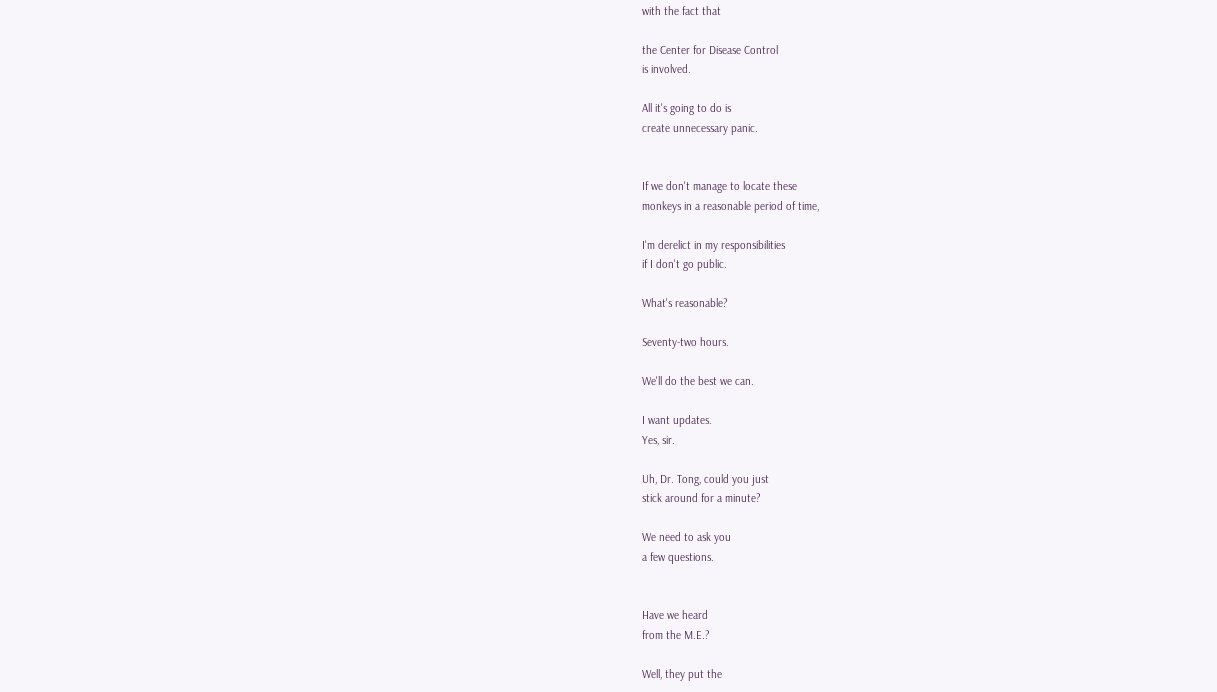with the fact that

the Center for Disease Control
is involved.

All it's going to do is
create unnecessary panic.


If we don't manage to locate these
monkeys in a reasonable period of time,

I'm derelict in my responsibilities
if I don't go public.

What's reasonable?

Seventy-two hours.

We'll do the best we can.

I want updates.
Yes, sir.

Uh, Dr. Tong, could you just
stick around for a minute?

We need to ask you
a few questions.


Have we heard
from the M.E.?

Well, they put the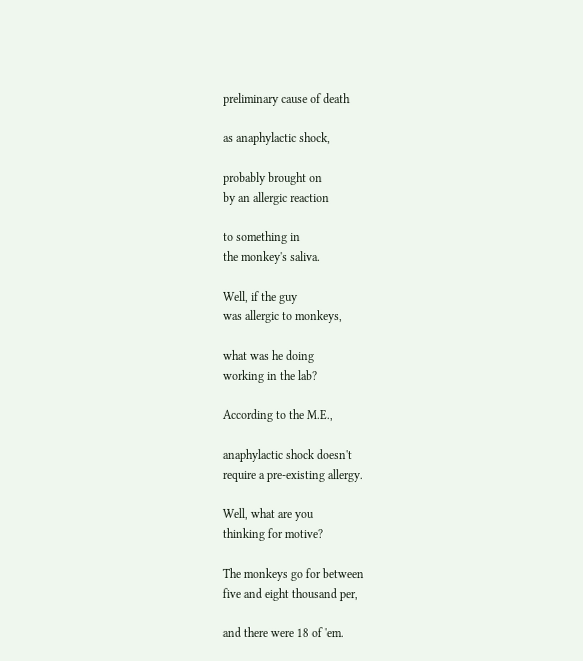preliminary cause of death

as anaphylactic shock,

probably brought on
by an allergic reaction

to something in
the monkey's saliva.

Well, if the guy
was allergic to monkeys,

what was he doing
working in the lab?

According to the M.E.,

anaphylactic shock doesn't
require a pre-existing allergy.

Well, what are you
thinking for motive?

The monkeys go for between
five and eight thousand per,

and there were 18 of 'em.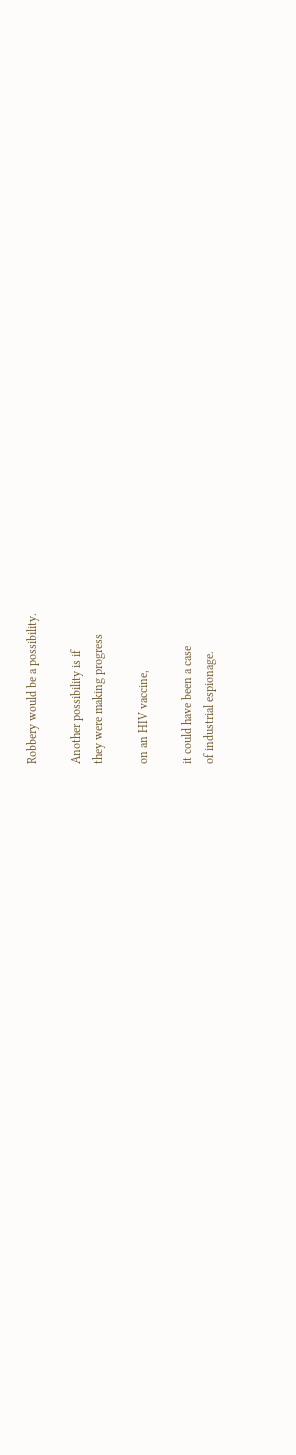Robbery would be a possibility.

Another possibility is if
they were making progress

on an HIV vaccine,

it could have been a case
of industrial espionage.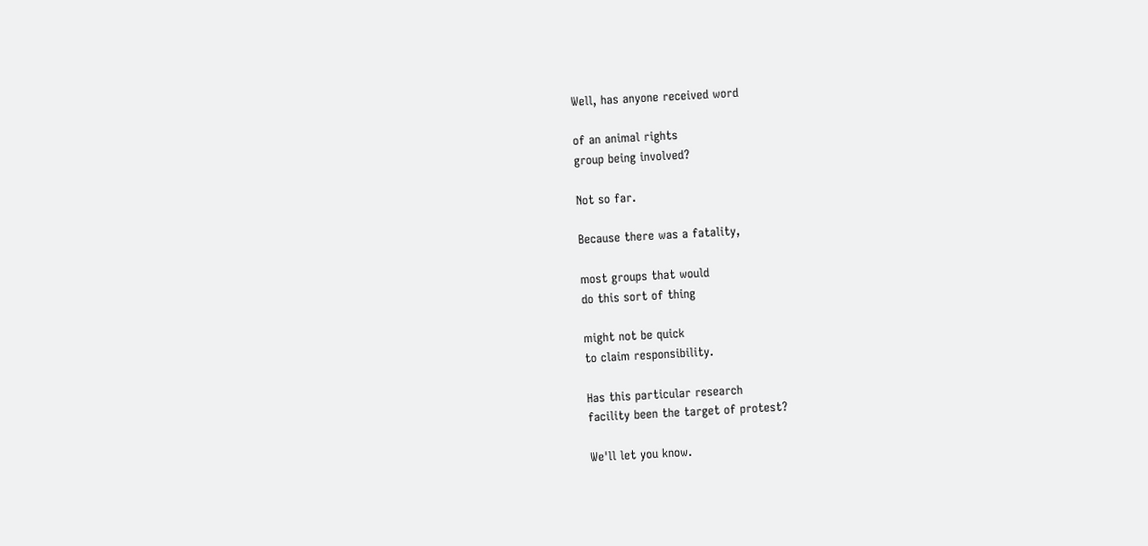Well, has anyone received word

of an animal rights
group being involved?

Not so far.

Because there was a fatality,

most groups that would
do this sort of thing

might not be quick
to claim responsibility.

Has this particular research
facility been the target of protest?

We'll let you know.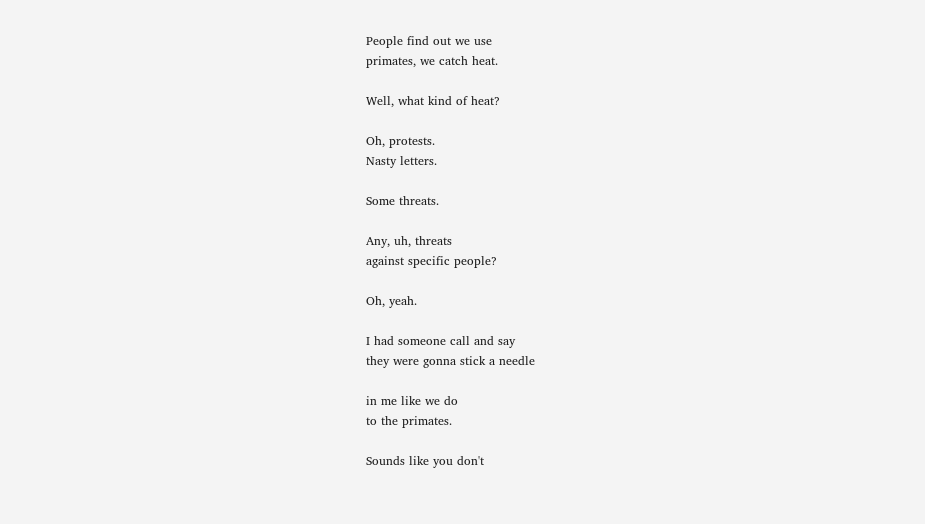People find out we use
primates, we catch heat.

Well, what kind of heat?

Oh, protests.
Nasty letters.

Some threats.

Any, uh, threats
against specific people?

Oh, yeah.

I had someone call and say
they were gonna stick a needle

in me like we do
to the primates.

Sounds like you don't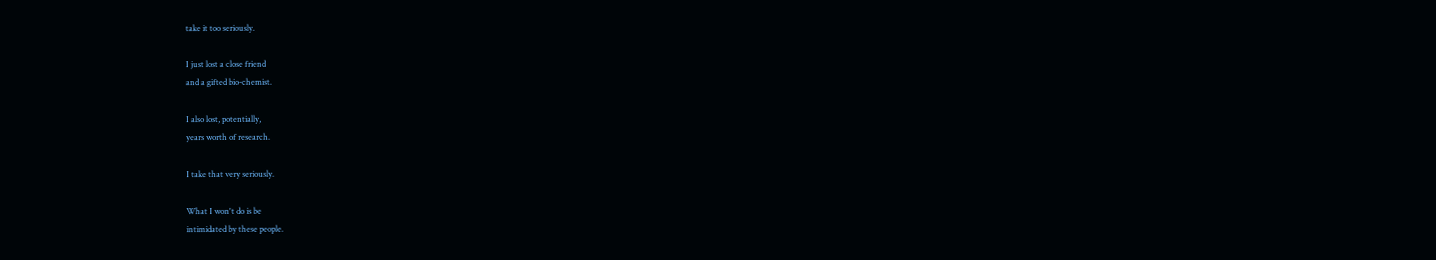take it too seriously.

I just lost a close friend
and a gifted bio-chemist.

I also lost, potentially,
years worth of research.

I take that very seriously.

What I won't do is be
intimidated by these people.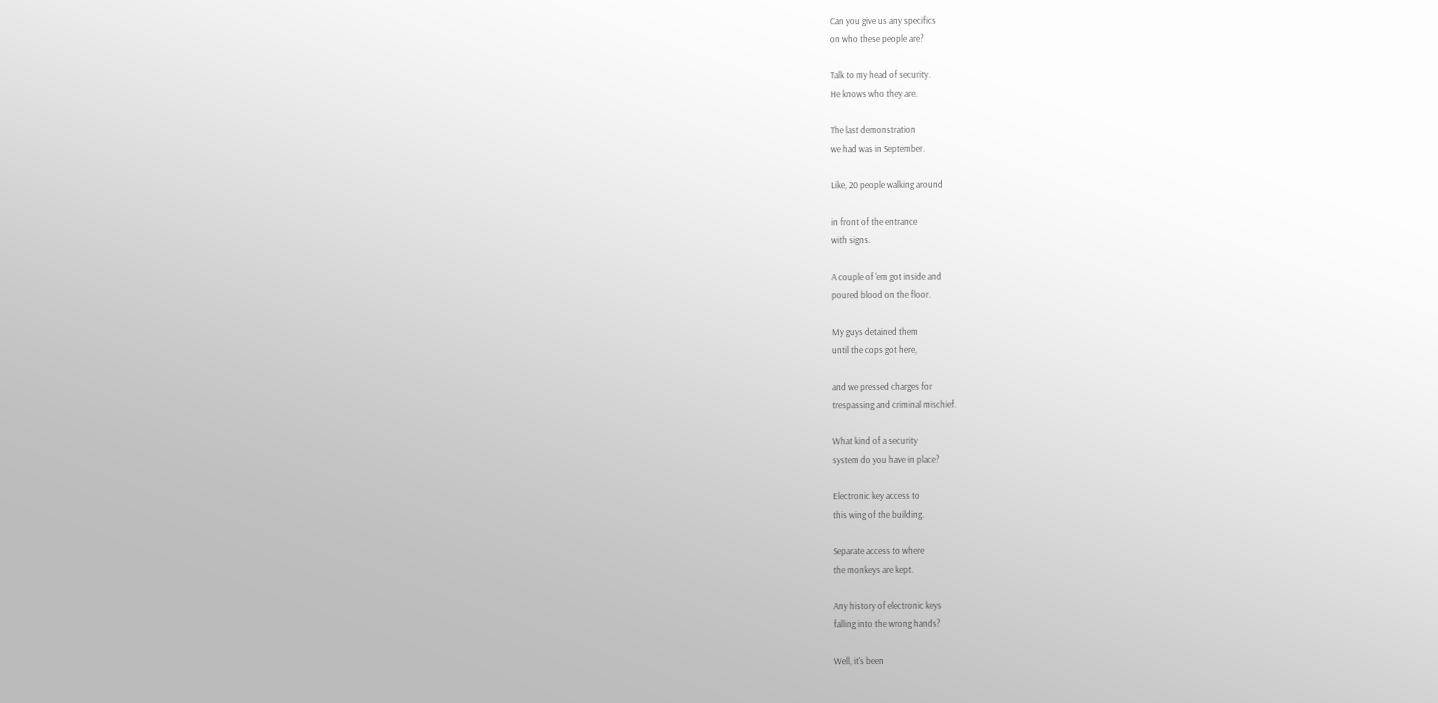Can you give us any specifics
on who these people are?

Talk to my head of security.
He knows who they are.

The last demonstration
we had was in September.

Like, 20 people walking around

in front of the entrance
with signs.

A couple of 'em got inside and
poured blood on the floor.

My guys detained them
until the cops got here,

and we pressed charges for
trespassing and criminal mischief.

What kind of a security
system do you have in place?

Electronic key access to
this wing of the building.

Separate access to where
the monkeys are kept.

Any history of electronic keys
falling into the wrong hands?

Well, it's been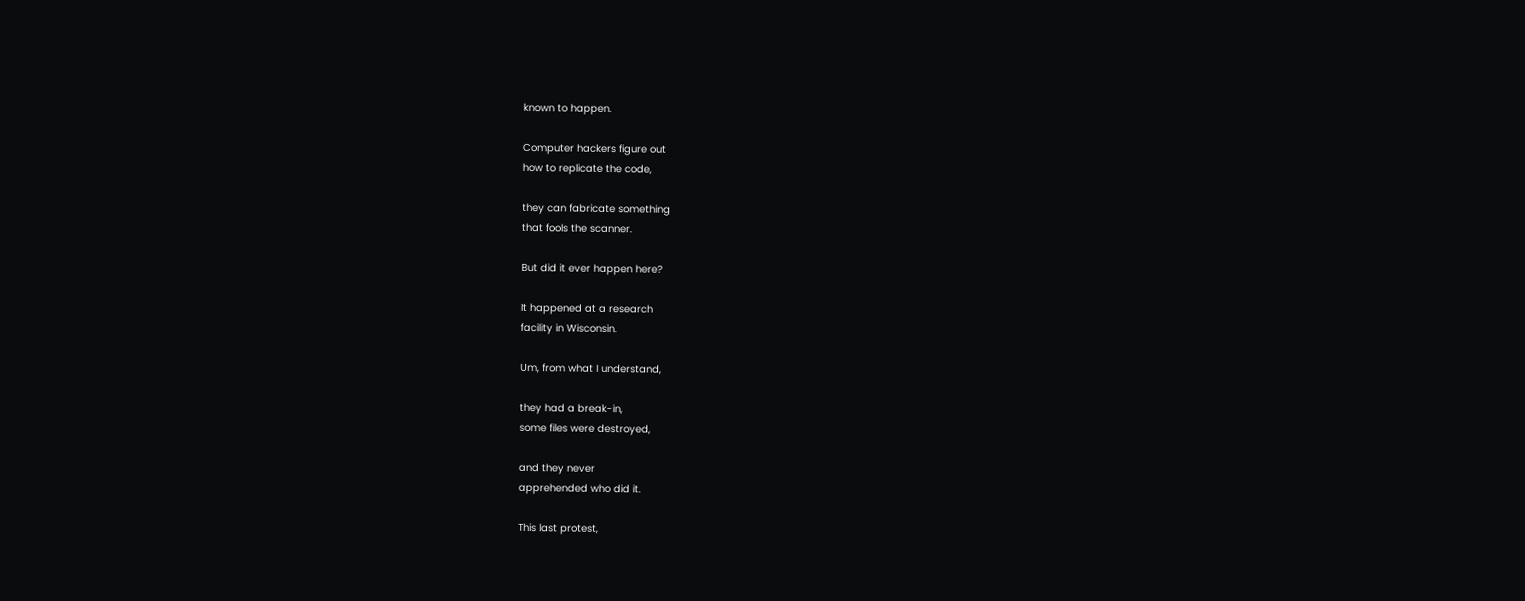known to happen.

Computer hackers figure out
how to replicate the code,

they can fabricate something
that fools the scanner.

But did it ever happen here?

It happened at a research
facility in Wisconsin.

Um, from what I understand,

they had a break-in,
some files were destroyed,

and they never
apprehended who did it.

This last protest,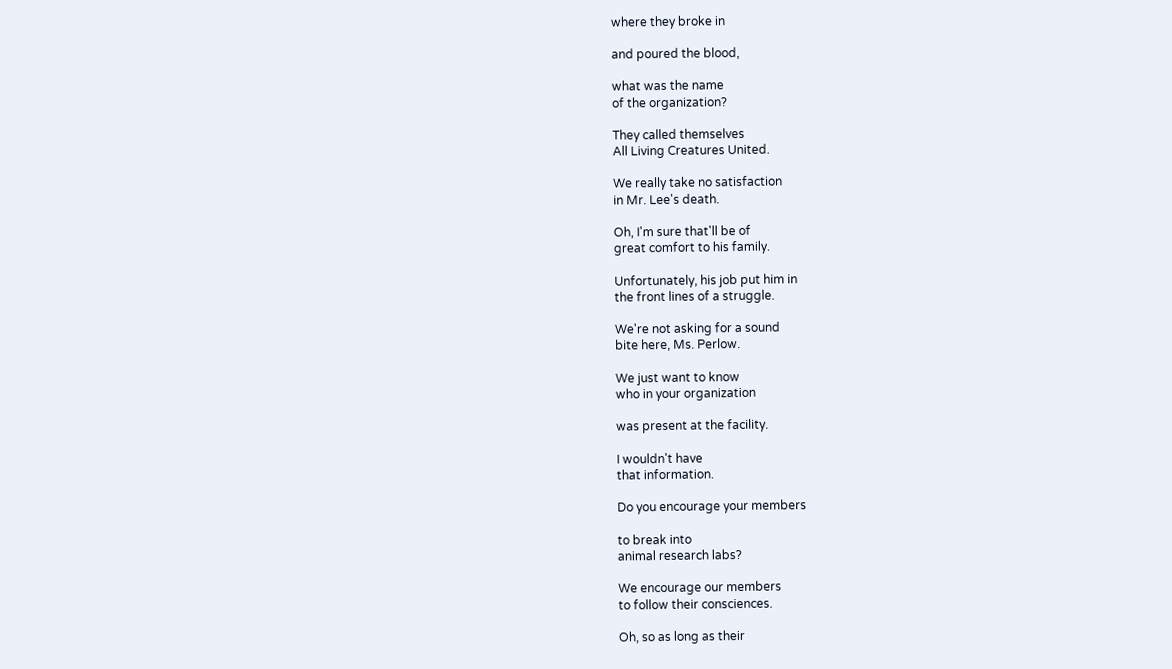where they broke in

and poured the blood,

what was the name
of the organization?

They called themselves
All Living Creatures United.

We really take no satisfaction
in Mr. Lee's death.

Oh, I'm sure that'll be of
great comfort to his family.

Unfortunately, his job put him in
the front lines of a struggle.

We're not asking for a sound
bite here, Ms. Perlow.

We just want to know
who in your organization

was present at the facility.

I wouldn't have
that information.

Do you encourage your members

to break into
animal research labs?

We encourage our members
to follow their consciences.

Oh, so as long as their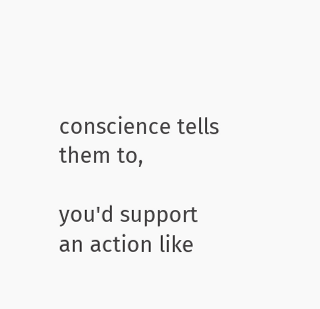conscience tells them to,

you'd support
an action like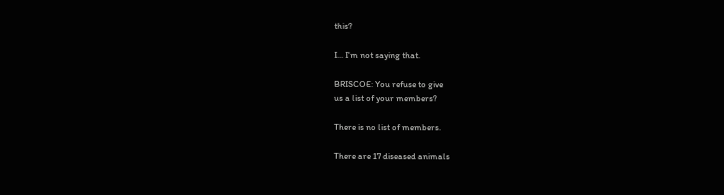this?

I... I'm not saying that.

BRISCOE: You refuse to give
us a list of your members?

There is no list of members.

There are 17 diseased animals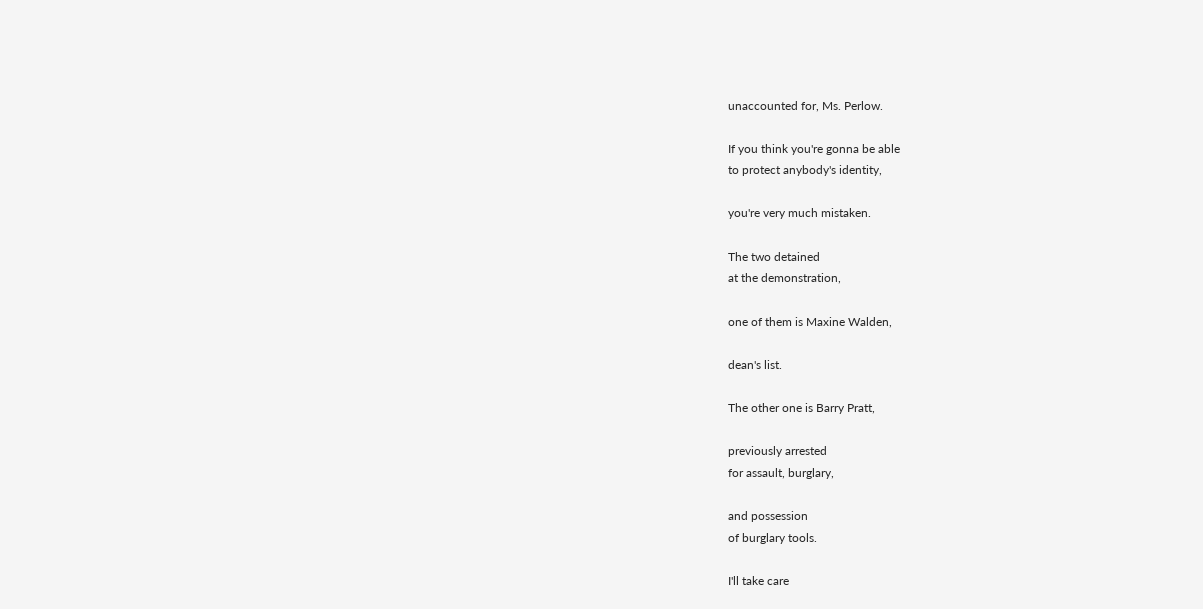unaccounted for, Ms. Perlow.

If you think you're gonna be able
to protect anybody's identity,

you're very much mistaken.

The two detained
at the demonstration,

one of them is Maxine Walden,

dean's list.

The other one is Barry Pratt,

previously arrested
for assault, burglary,

and possession
of burglary tools.

I'll take care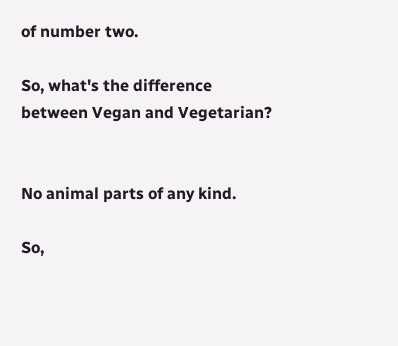of number two.

So, what's the difference
between Vegan and Vegetarian?


No animal parts of any kind.

So,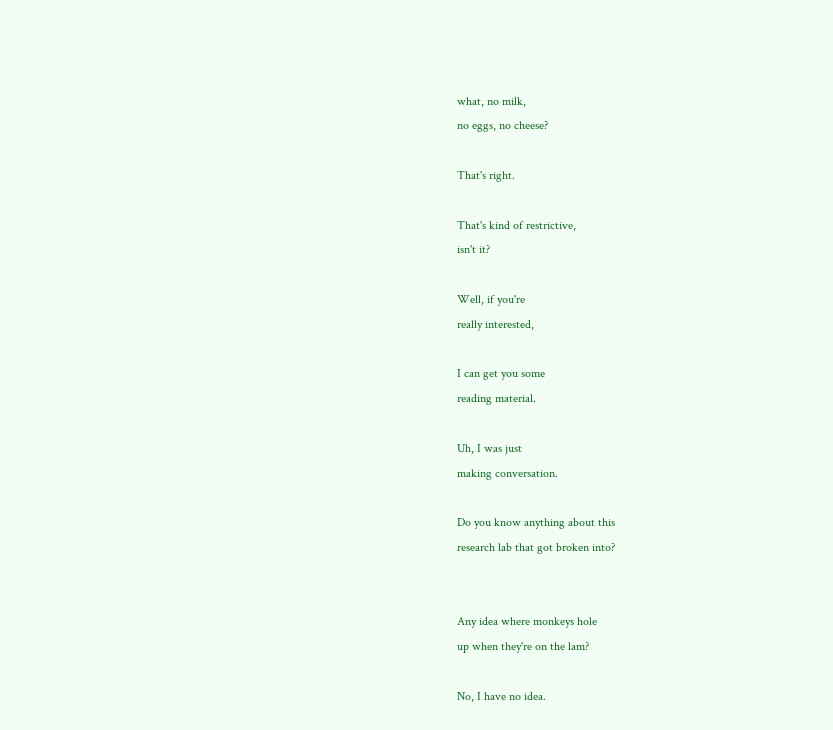what, no milk,
no eggs, no cheese?

That's right.

That's kind of restrictive,
isn't it?

Well, if you're
really interested,

I can get you some
reading material.

Uh, I was just
making conversation.

Do you know anything about this
research lab that got broken into?


Any idea where monkeys hole
up when they're on the lam?

No, I have no idea.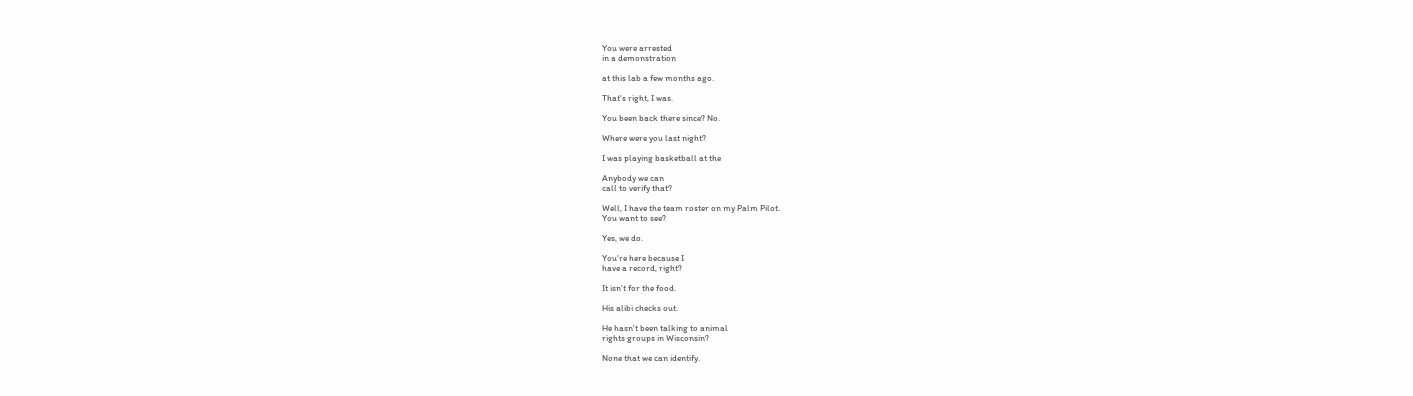You were arrested
in a demonstration

at this lab a few months ago.

That's right, I was.

You been back there since? No.

Where were you last night?

I was playing basketball at the

Anybody we can
call to verify that?

Well, I have the team roster on my Palm Pilot.
You want to see?

Yes, we do.

You're here because I
have a record, right?

It isn't for the food.

His alibi checks out.

He hasn't been talking to animal
rights groups in Wisconsin?

None that we can identify.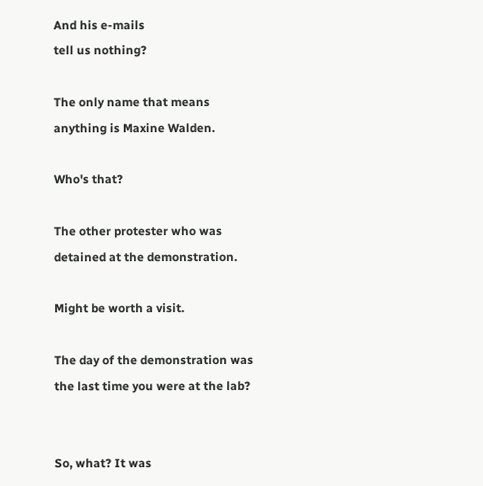And his e-mails
tell us nothing?

The only name that means
anything is Maxine Walden.

Who's that?

The other protester who was
detained at the demonstration.

Might be worth a visit.

The day of the demonstration was
the last time you were at the lab?


So, what? It was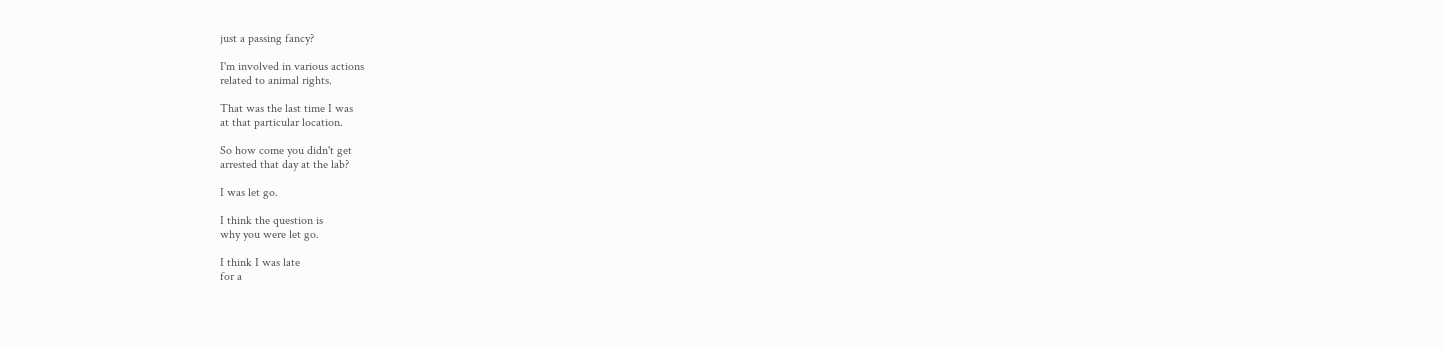just a passing fancy?

I'm involved in various actions
related to animal rights.

That was the last time I was
at that particular location.

So how come you didn't get
arrested that day at the lab?

I was let go.

I think the question is
why you were let go.

I think I was late
for a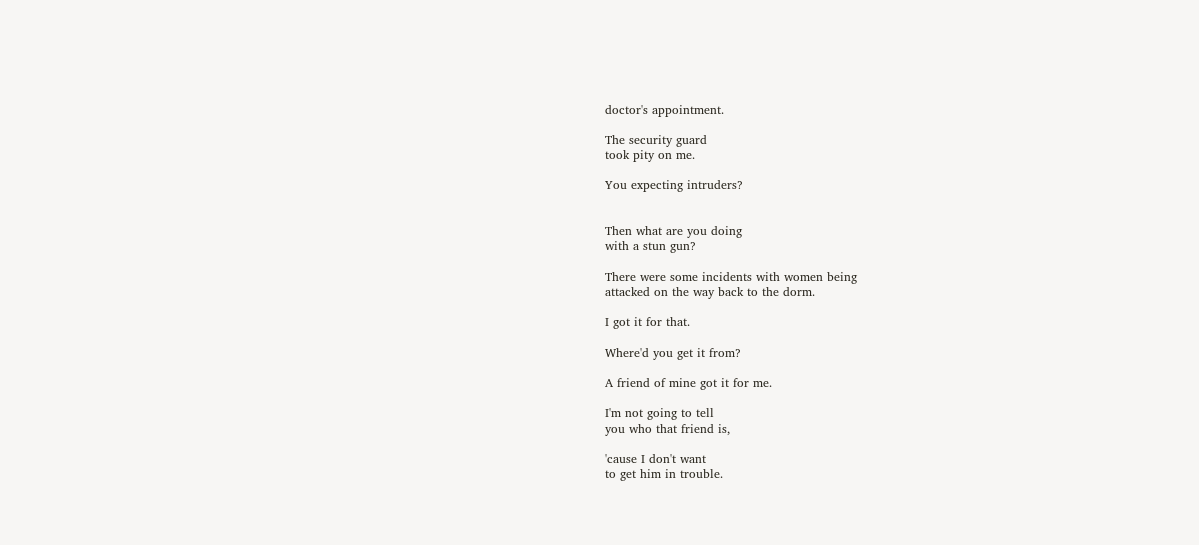doctor's appointment.

The security guard
took pity on me.

You expecting intruders?


Then what are you doing
with a stun gun?

There were some incidents with women being
attacked on the way back to the dorm.

I got it for that.

Where'd you get it from?

A friend of mine got it for me.

I'm not going to tell
you who that friend is,

'cause I don't want
to get him in trouble.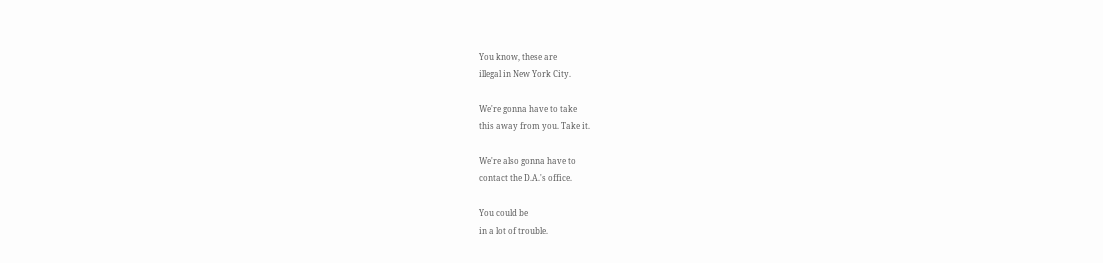You know, these are
illegal in New York City.

We're gonna have to take
this away from you. Take it.

We're also gonna have to
contact the D.A.'s office.

You could be
in a lot of trouble.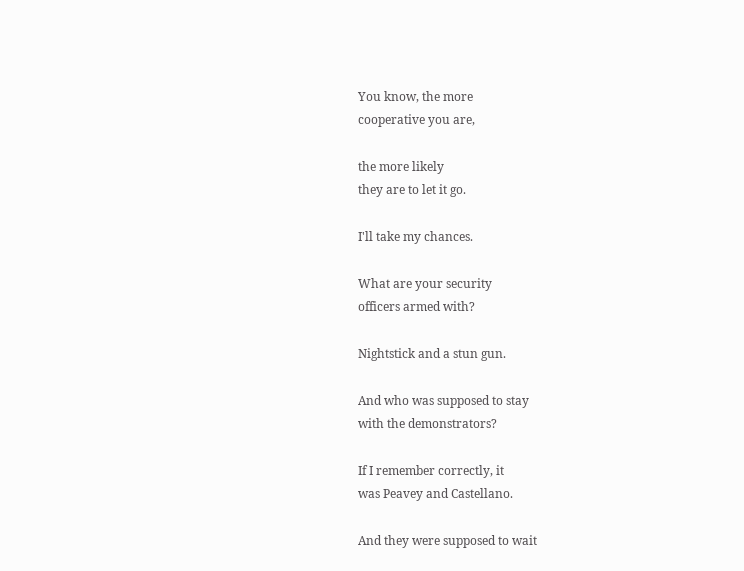You know, the more
cooperative you are,

the more likely
they are to let it go.

I'll take my chances.

What are your security
officers armed with?

Nightstick and a stun gun.

And who was supposed to stay
with the demonstrators?

If I remember correctly, it
was Peavey and Castellano.

And they were supposed to wait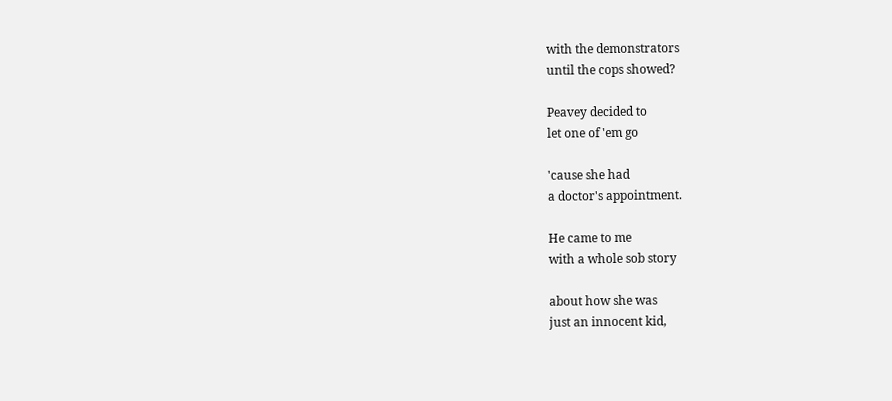with the demonstrators
until the cops showed?

Peavey decided to
let one of 'em go

'cause she had
a doctor's appointment.

He came to me
with a whole sob story

about how she was
just an innocent kid,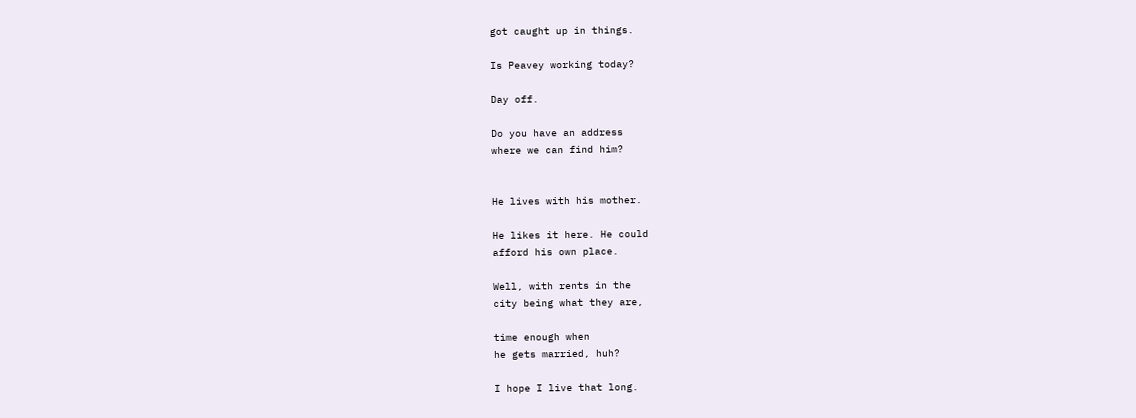got caught up in things.

Is Peavey working today?

Day off.

Do you have an address
where we can find him?


He lives with his mother.

He likes it here. He could
afford his own place.

Well, with rents in the
city being what they are,

time enough when
he gets married, huh?

I hope I live that long.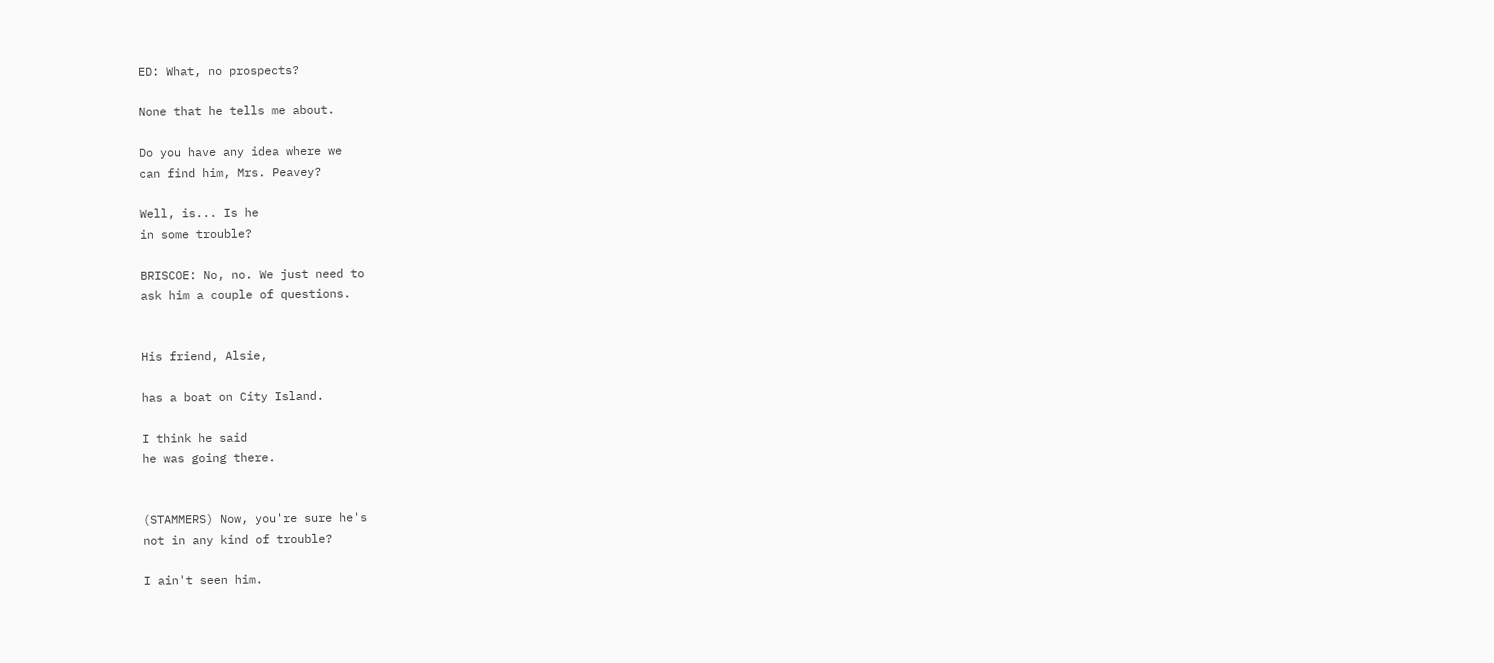ED: What, no prospects?

None that he tells me about.

Do you have any idea where we
can find him, Mrs. Peavey?

Well, is... Is he
in some trouble?

BRISCOE: No, no. We just need to
ask him a couple of questions.


His friend, Alsie,

has a boat on City Island.

I think he said
he was going there.


(STAMMERS) Now, you're sure he's
not in any kind of trouble?

I ain't seen him.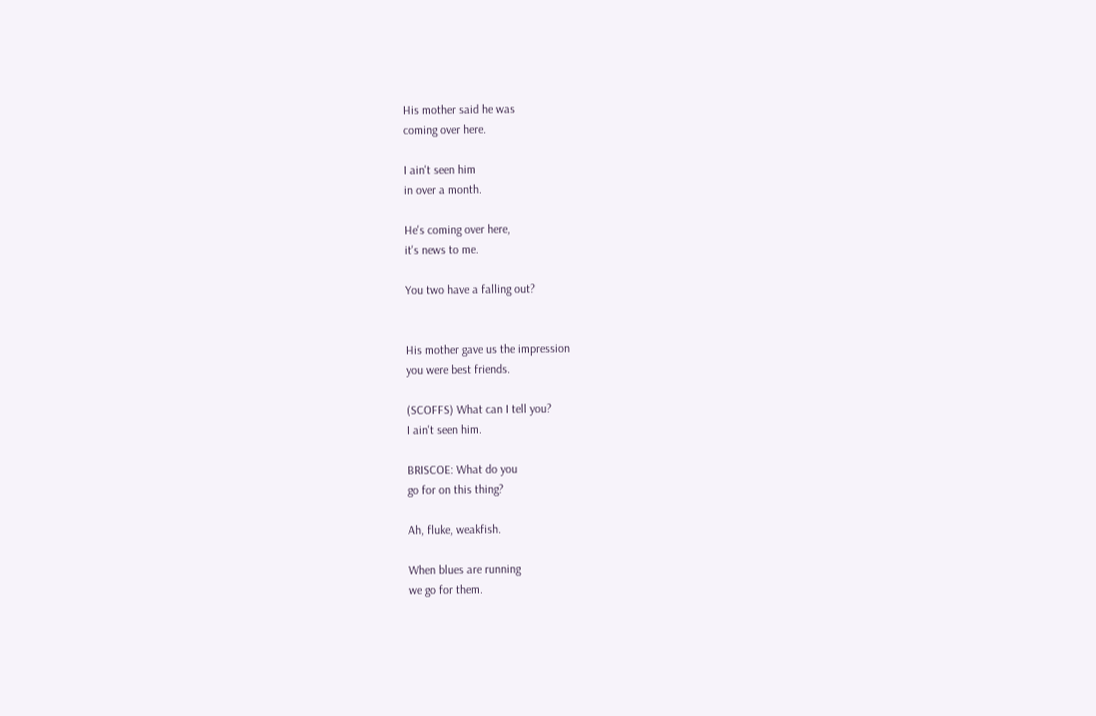His mother said he was
coming over here.

I ain't seen him
in over a month.

He's coming over here,
it's news to me.

You two have a falling out?


His mother gave us the impression
you were best friends.

(SCOFFS) What can I tell you?
I ain't seen him.

BRISCOE: What do you
go for on this thing?

Ah, fluke, weakfish.

When blues are running
we go for them.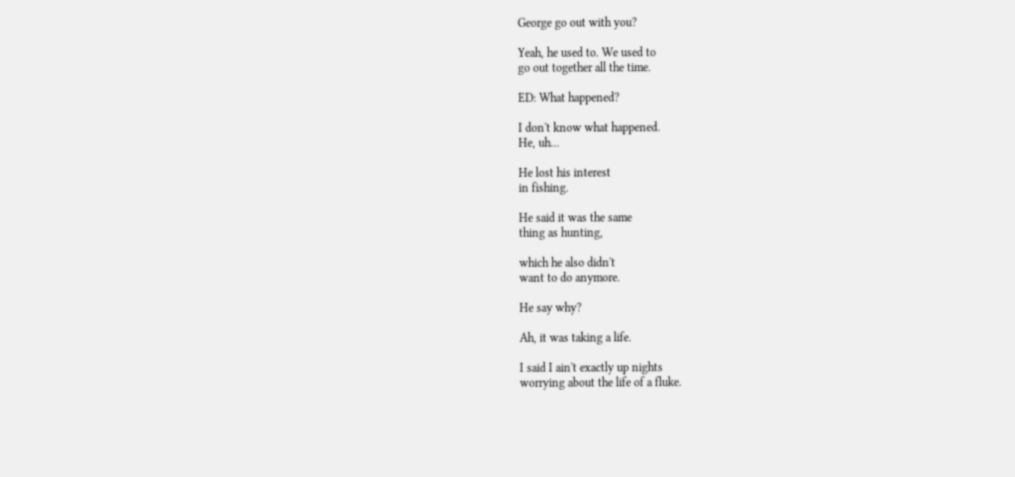George go out with you?

Yeah, he used to. We used to
go out together all the time.

ED: What happened?

I don't know what happened.
He, uh...

He lost his interest
in fishing.

He said it was the same
thing as hunting,

which he also didn't
want to do anymore.

He say why?

Ah, it was taking a life.

I said I ain't exactly up nights
worrying about the life of a fluke.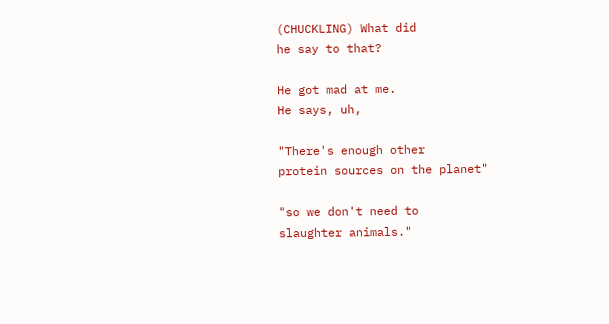(CHUCKLING) What did
he say to that?

He got mad at me.
He says, uh,

"There's enough other
protein sources on the planet"

"so we don't need to
slaughter animals."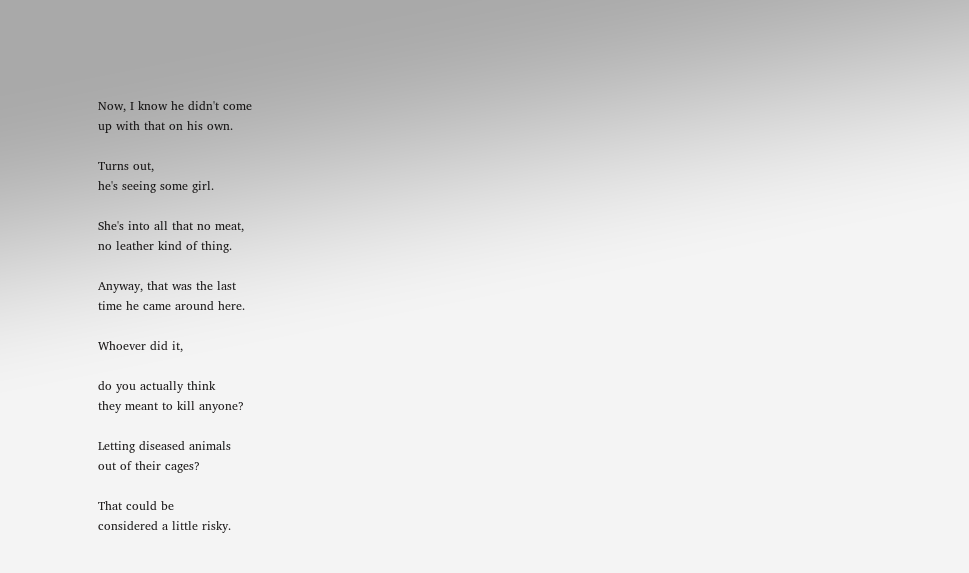Now, I know he didn't come
up with that on his own.

Turns out,
he's seeing some girl.

She's into all that no meat,
no leather kind of thing.

Anyway, that was the last
time he came around here.

Whoever did it,

do you actually think
they meant to kill anyone?

Letting diseased animals
out of their cages?

That could be
considered a little risky.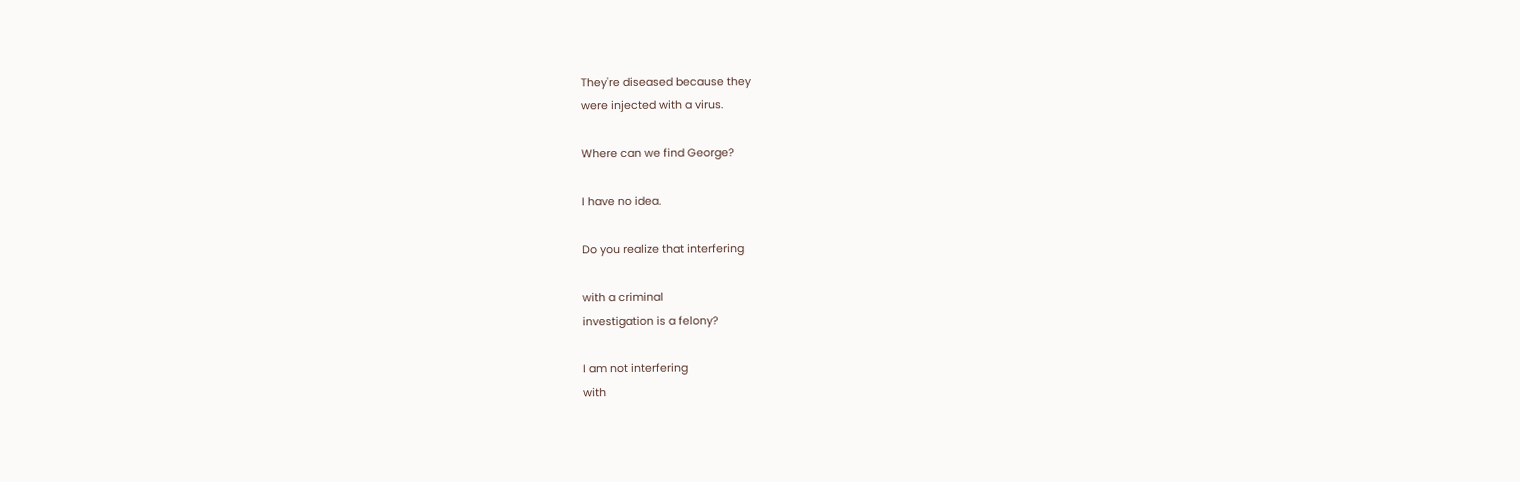They're diseased because they
were injected with a virus.

Where can we find George?

I have no idea.

Do you realize that interfering

with a criminal
investigation is a felony?

I am not interfering
with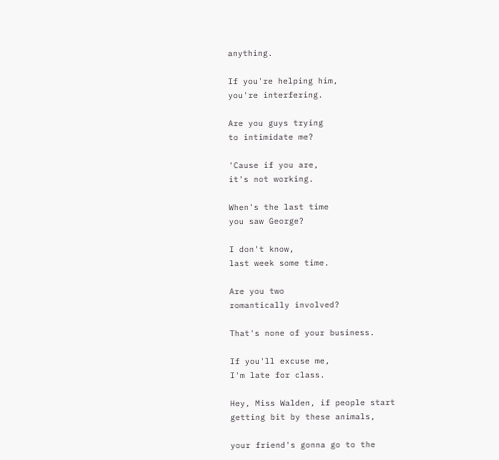anything.

If you're helping him,
you're interfering.

Are you guys trying
to intimidate me?

'Cause if you are,
it's not working.

When's the last time
you saw George?

I don't know,
last week some time.

Are you two
romantically involved?

That's none of your business.

If you'll excuse me,
I'm late for class.

Hey, Miss Walden, if people start
getting bit by these animals,

your friend's gonna go to the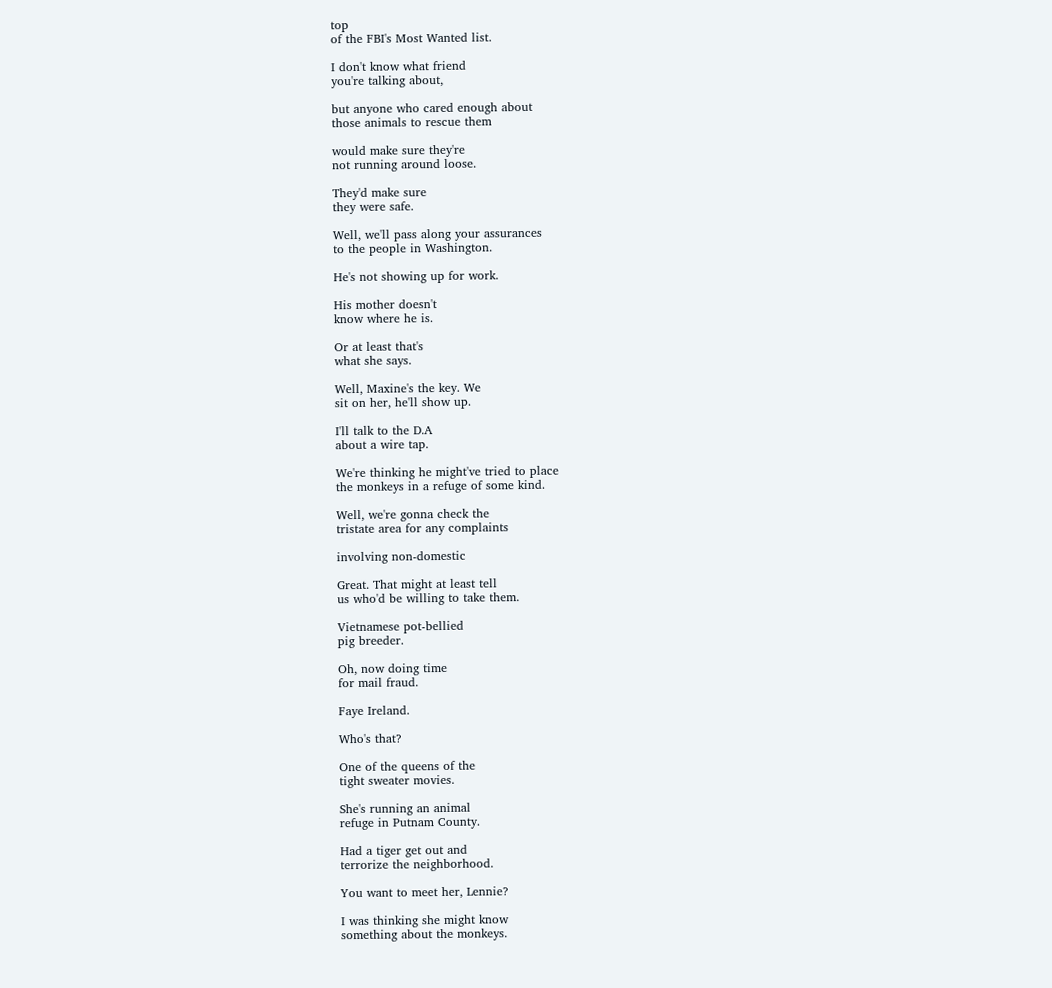top
of the FBI's Most Wanted list.

I don't know what friend
you're talking about,

but anyone who cared enough about
those animals to rescue them

would make sure they're
not running around loose.

They'd make sure
they were safe.

Well, we'll pass along your assurances
to the people in Washington.

He's not showing up for work.

His mother doesn't
know where he is.

Or at least that's
what she says.

Well, Maxine's the key. We
sit on her, he'll show up.

I'll talk to the D.A
about a wire tap.

We're thinking he might've tried to place
the monkeys in a refuge of some kind.

Well, we're gonna check the
tristate area for any complaints

involving non-domestic

Great. That might at least tell
us who'd be willing to take them.

Vietnamese pot-bellied
pig breeder.

Oh, now doing time
for mail fraud.

Faye Ireland.

Who's that?

One of the queens of the
tight sweater movies.

She's running an animal
refuge in Putnam County.

Had a tiger get out and
terrorize the neighborhood.

You want to meet her, Lennie?

I was thinking she might know
something about the monkeys.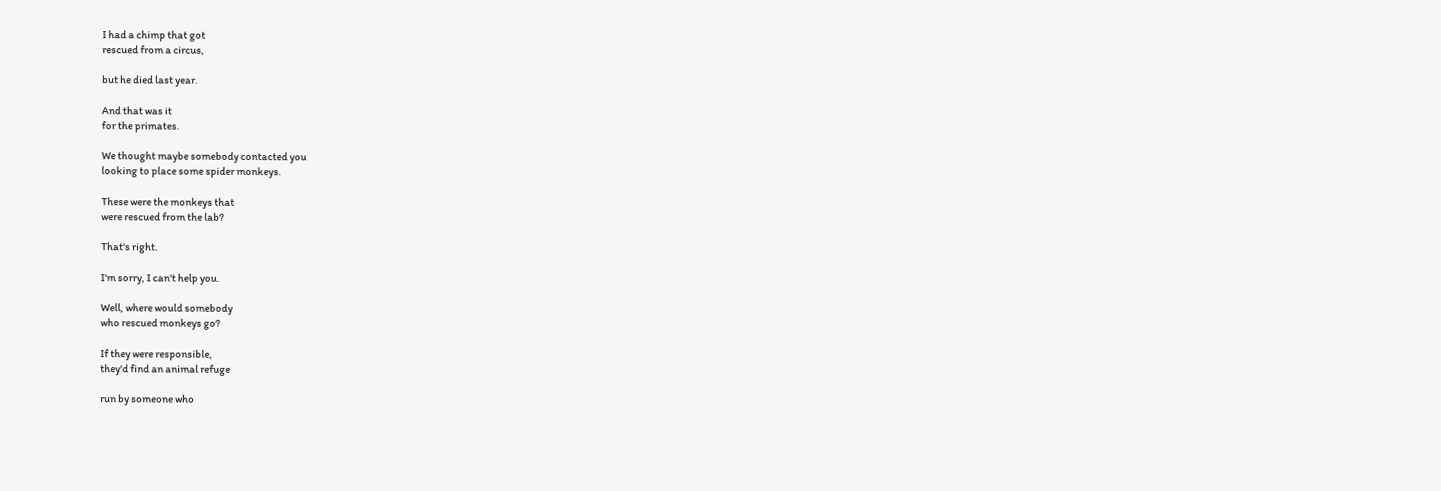I had a chimp that got
rescued from a circus,

but he died last year.

And that was it
for the primates.

We thought maybe somebody contacted you
looking to place some spider monkeys.

These were the monkeys that
were rescued from the lab?

That's right.

I'm sorry, I can't help you.

Well, where would somebody
who rescued monkeys go?

If they were responsible,
they'd find an animal refuge

run by someone who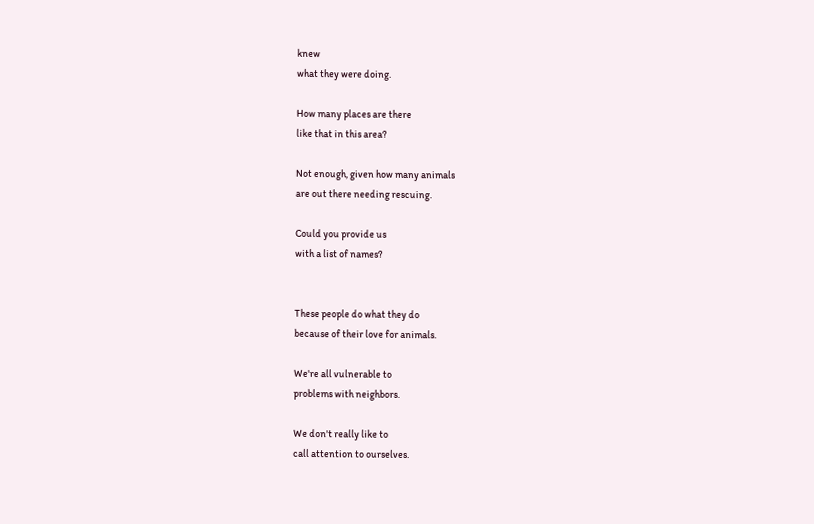knew
what they were doing.

How many places are there
like that in this area?

Not enough, given how many animals
are out there needing rescuing.

Could you provide us
with a list of names?


These people do what they do
because of their love for animals.

We're all vulnerable to
problems with neighbors.

We don't really like to
call attention to ourselves.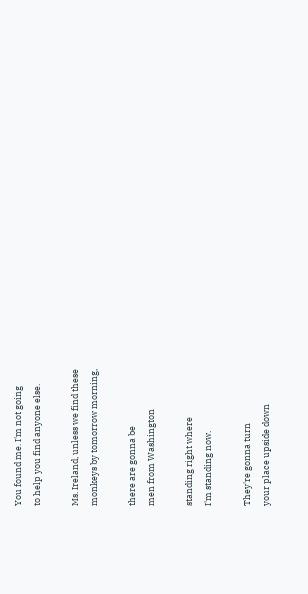You found me. I'm not going
to help you find anyone else.

Ms. Ireland, unless we find these
monkeys by tomorrow morning,

there are gonna be
men from Washington

standing right where
I'm standing now.

They're gonna turn
your place upside down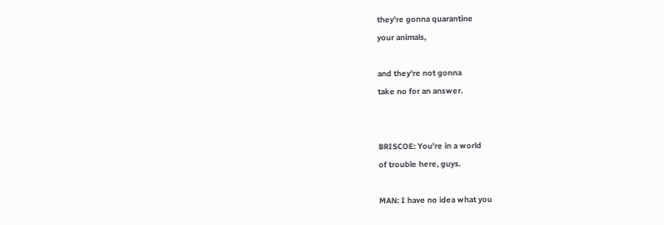they're gonna quarantine
your animals,

and they're not gonna
take no for an answer.


BRISCOE: You're in a world
of trouble here, guys.

MAN: I have no idea what you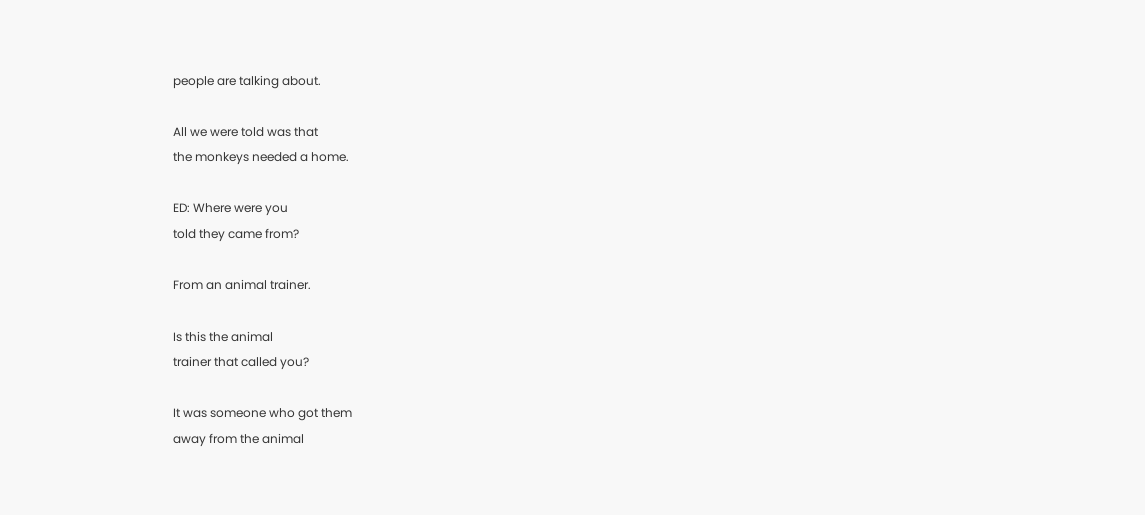people are talking about.

All we were told was that
the monkeys needed a home.

ED: Where were you
told they came from?

From an animal trainer.

Is this the animal
trainer that called you?

It was someone who got them
away from the animal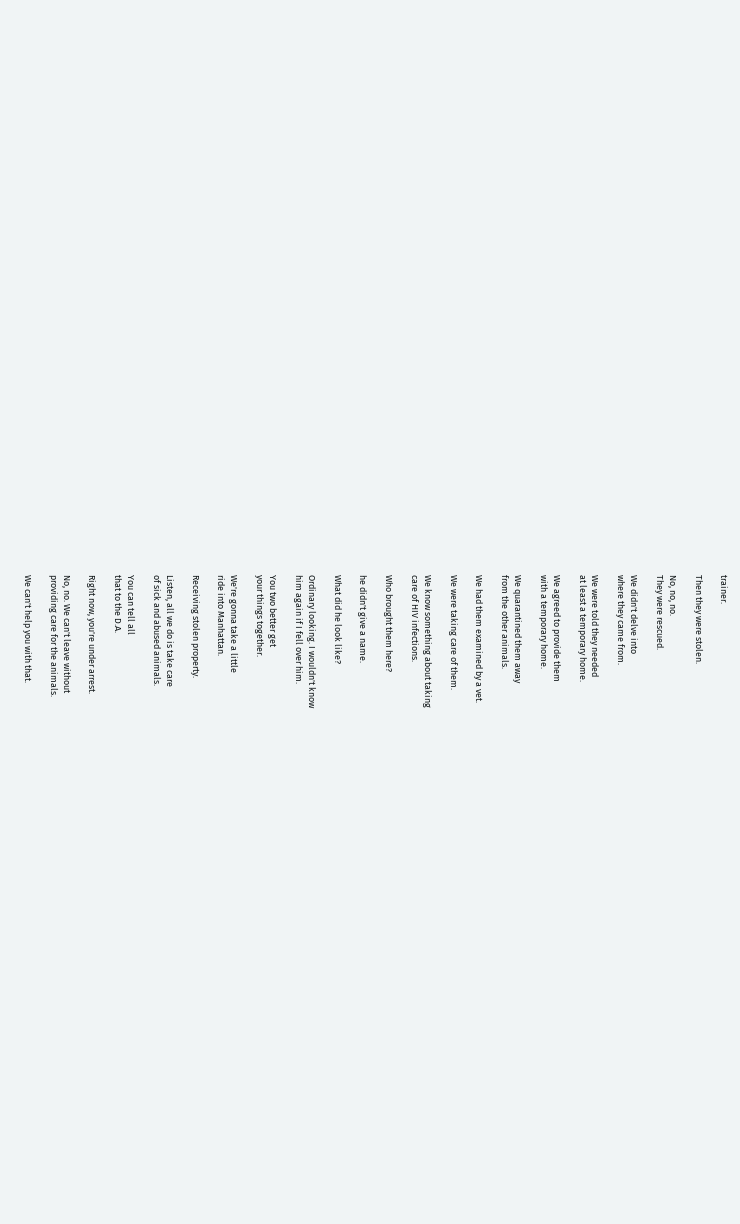trainer.

Then they were stolen.

No, no, no.
They were rescued.

We didn't delve into
where they came from.

We were told they needed
at least a temporary home.

We agreed to provide them
with a temporary home.

We quarantined them away
from the other animals.

We had them examined by a vet.

We were taking care of them.

We know something about taking
care of HIV infections.

Who brought them here?

he didn't give a name.

What did he look like?

Ordinary looking. I wouldn't know
him again if I fell over him.

You two better get
your things together.

We're gonna take a little
ride into Manhattan.

Receiving stolen property.

Listen, all we do is take care
of sick and abused animals.

You can tell all
that to the D.A.

Right now, you're under arrest.

No, no. We can't leave without
providing care for the animals.

We can't help you with that.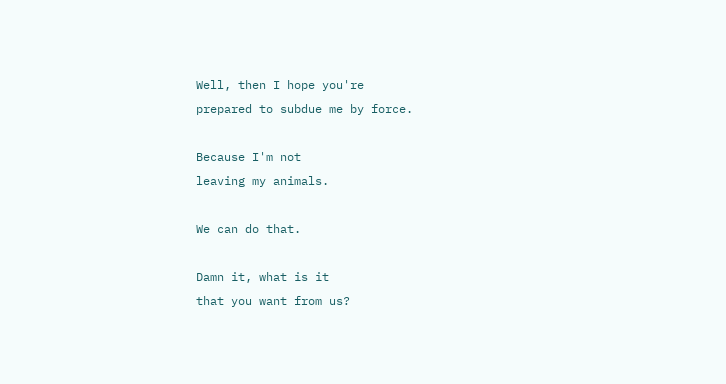Well, then I hope you're
prepared to subdue me by force.

Because I'm not
leaving my animals.

We can do that.

Damn it, what is it
that you want from us?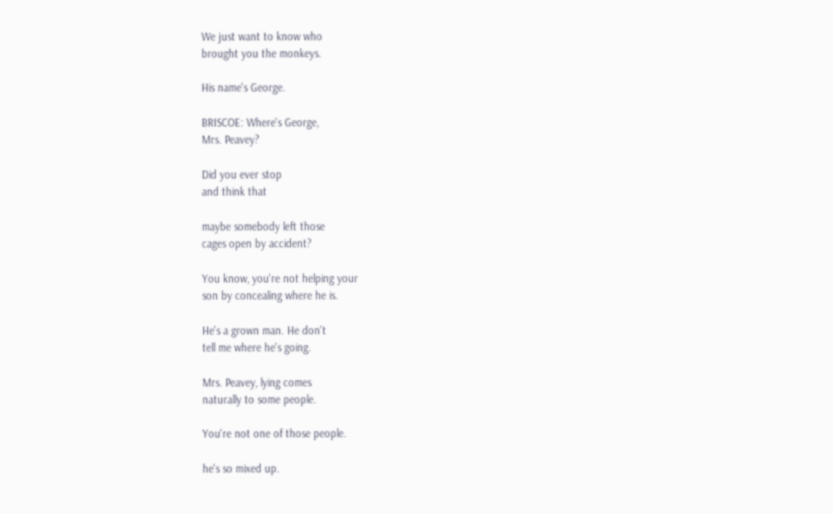We just want to know who
brought you the monkeys.

His name's George.

BRISCOE: Where's George,
Mrs. Peavey?

Did you ever stop
and think that

maybe somebody left those
cages open by accident?

You know, you're not helping your
son by concealing where he is.

He's a grown man. He don't
tell me where he's going.

Mrs. Peavey, lying comes
naturally to some people.

You're not one of those people.

he's so mixed up.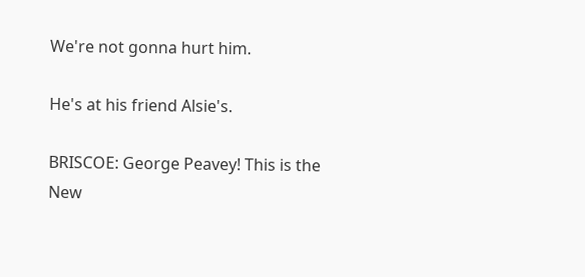We're not gonna hurt him.

He's at his friend Alsie's.

BRISCOE: George Peavey! This is the
New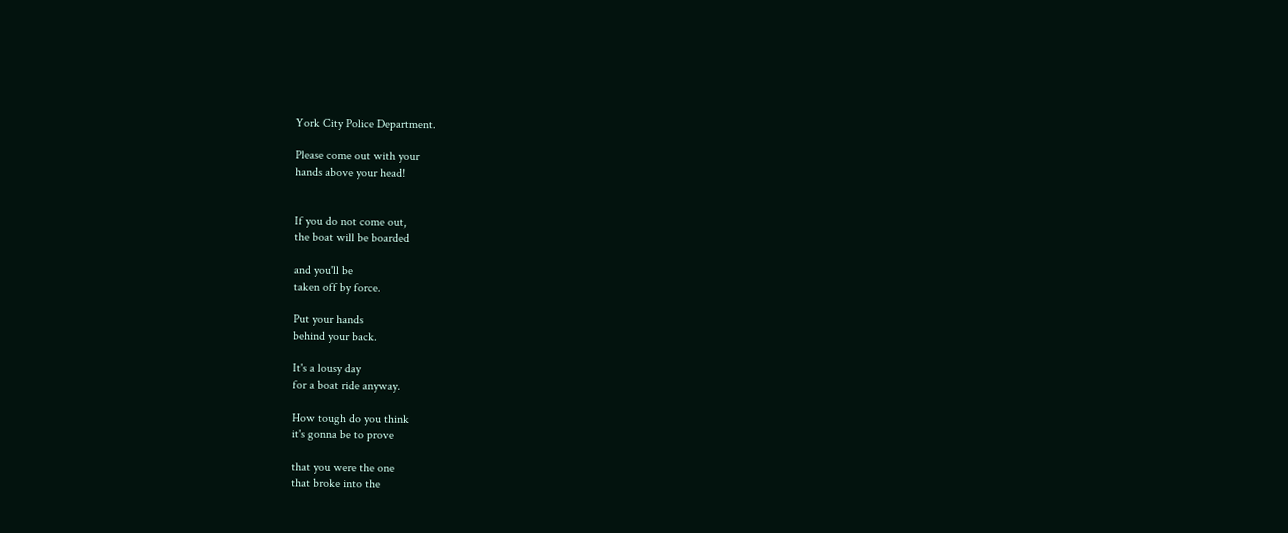York City Police Department.

Please come out with your
hands above your head!


If you do not come out,
the boat will be boarded

and you'll be
taken off by force.

Put your hands
behind your back.

It's a lousy day
for a boat ride anyway.

How tough do you think
it's gonna be to prove

that you were the one
that broke into the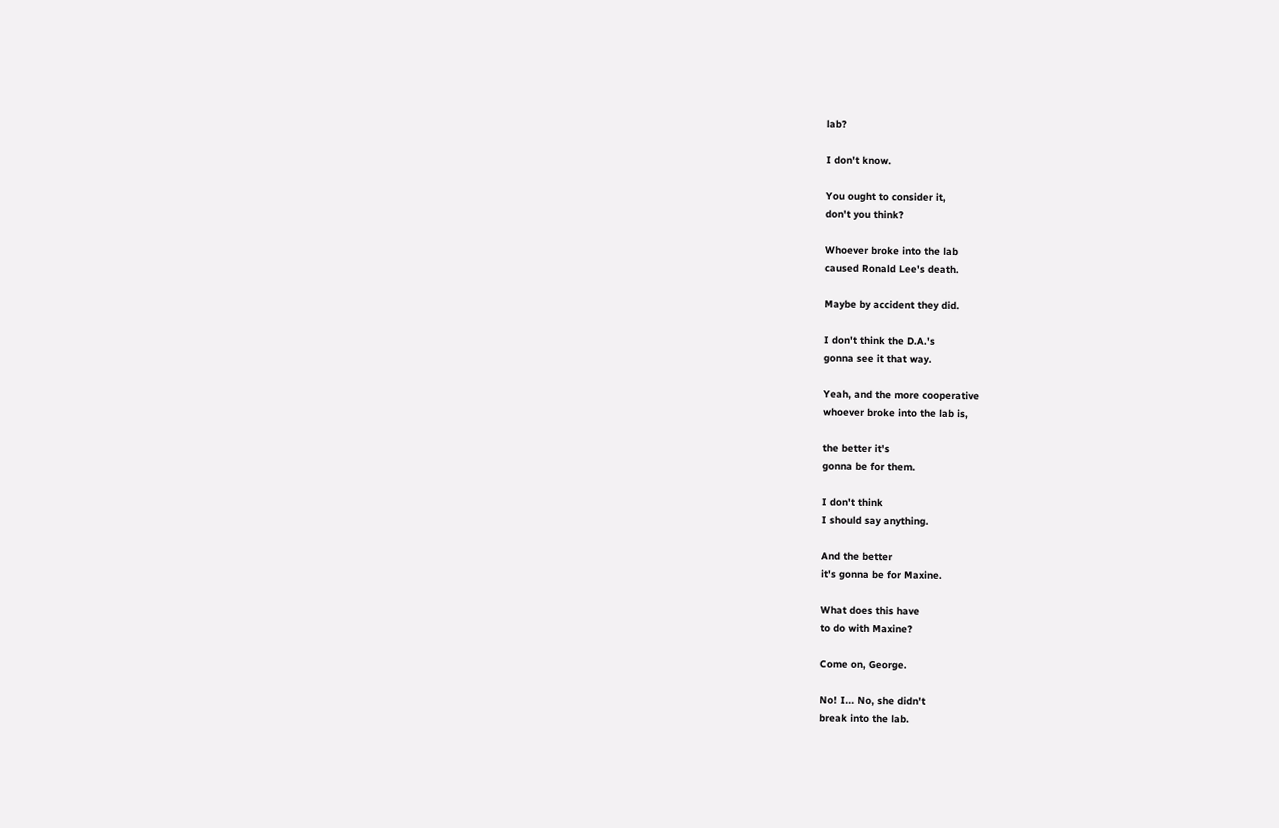lab?

I don't know.

You ought to consider it,
don't you think?

Whoever broke into the lab
caused Ronald Lee's death.

Maybe by accident they did.

I don't think the D.A.'s
gonna see it that way.

Yeah, and the more cooperative
whoever broke into the lab is,

the better it's
gonna be for them.

I don't think
I should say anything.

And the better
it's gonna be for Maxine.

What does this have
to do with Maxine?

Come on, George.

No! I... No, she didn't
break into the lab.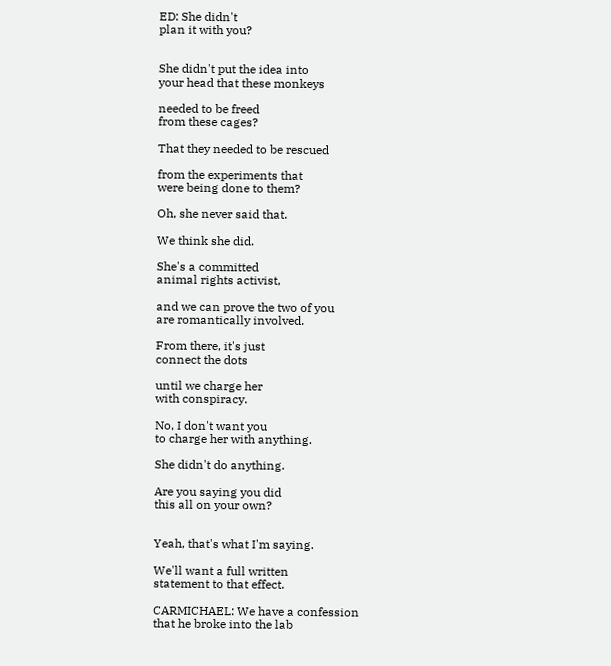ED: She didn't
plan it with you?


She didn't put the idea into
your head that these monkeys

needed to be freed
from these cages?

That they needed to be rescued

from the experiments that
were being done to them?

Oh, she never said that.

We think she did.

She's a committed
animal rights activist,

and we can prove the two of you
are romantically involved.

From there, it's just
connect the dots

until we charge her
with conspiracy.

No, I don't want you
to charge her with anything.

She didn't do anything.

Are you saying you did
this all on your own?


Yeah, that's what I'm saying.

We'll want a full written
statement to that effect.

CARMICHAEL: We have a confession
that he broke into the lab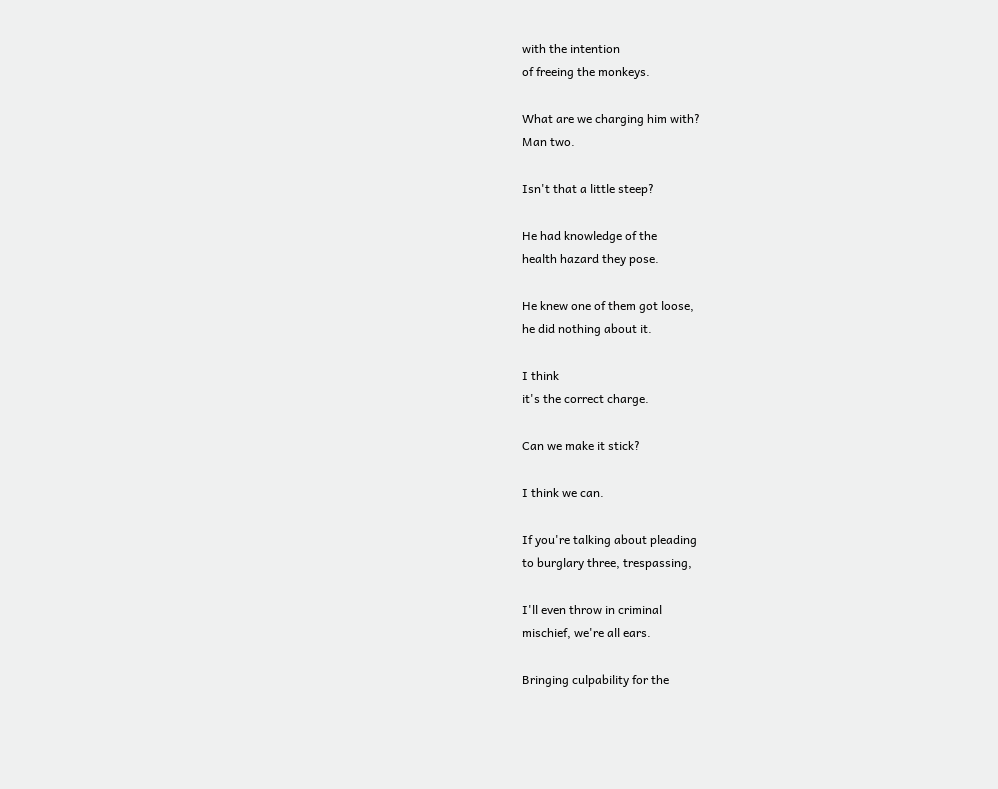with the intention
of freeing the monkeys.

What are we charging him with?
Man two.

Isn't that a little steep?

He had knowledge of the
health hazard they pose.

He knew one of them got loose,
he did nothing about it.

I think
it's the correct charge.

Can we make it stick?

I think we can.

If you're talking about pleading
to burglary three, trespassing,

I'll even throw in criminal
mischief, we're all ears.

Bringing culpability for the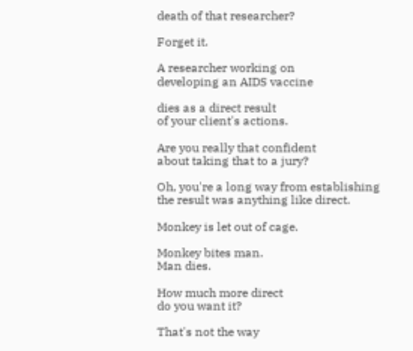death of that researcher?

Forget it.

A researcher working on
developing an AIDS vaccine

dies as a direct result
of your client's actions.

Are you really that confident
about taking that to a jury?

Oh, you're a long way from establishing
the result was anything like direct.

Monkey is let out of cage.

Monkey bites man.
Man dies.

How much more direct
do you want it?

That's not the way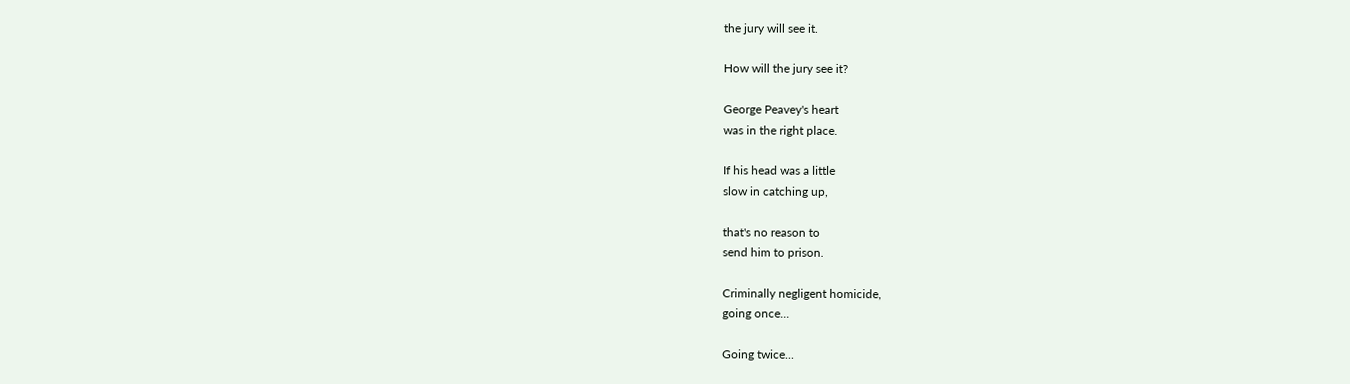the jury will see it.

How will the jury see it?

George Peavey's heart
was in the right place.

If his head was a little
slow in catching up,

that's no reason to
send him to prison.

Criminally negligent homicide,
going once...

Going twice...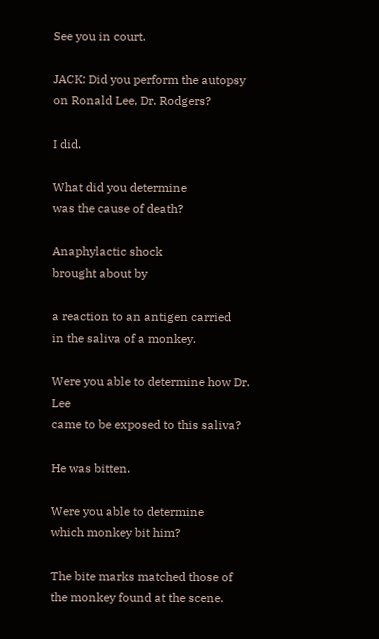See you in court.

JACK: Did you perform the autopsy
on Ronald Lee, Dr. Rodgers?

I did.

What did you determine
was the cause of death?

Anaphylactic shock
brought about by

a reaction to an antigen carried
in the saliva of a monkey.

Were you able to determine how Dr. Lee
came to be exposed to this saliva?

He was bitten.

Were you able to determine
which monkey bit him?

The bite marks matched those of
the monkey found at the scene.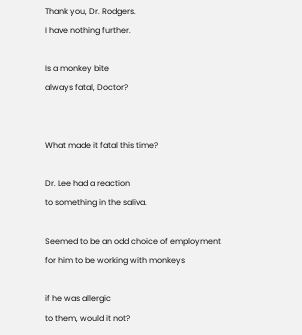Thank you, Dr. Rodgers.
I have nothing further.

Is a monkey bite
always fatal, Doctor?


What made it fatal this time?

Dr. Lee had a reaction
to something in the saliva.

Seemed to be an odd choice of employment
for him to be working with monkeys

if he was allergic
to them, would it not?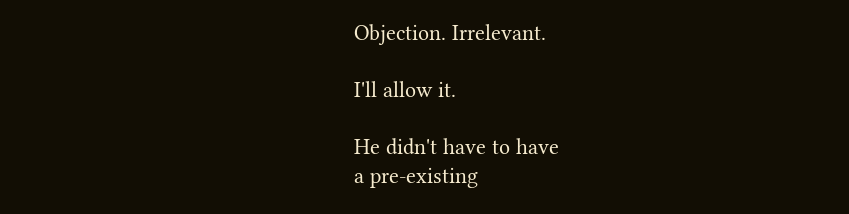Objection. Irrelevant.

I'll allow it.

He didn't have to have
a pre-existing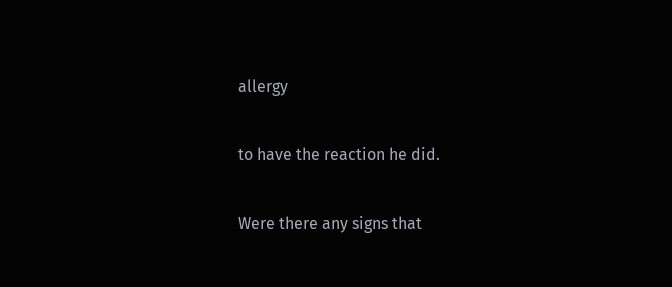allergy

to have the reaction he did.

Were there any signs that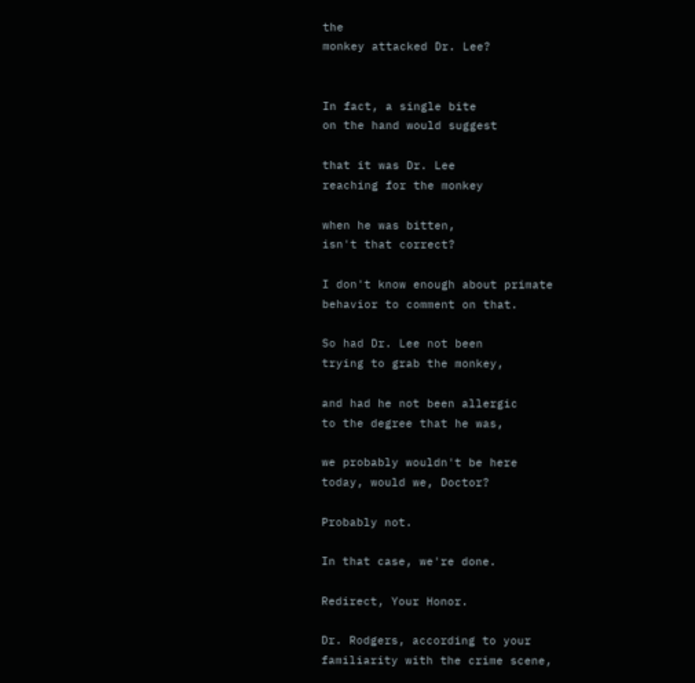the
monkey attacked Dr. Lee?


In fact, a single bite
on the hand would suggest

that it was Dr. Lee
reaching for the monkey

when he was bitten,
isn't that correct?

I don't know enough about primate
behavior to comment on that.

So had Dr. Lee not been
trying to grab the monkey,

and had he not been allergic
to the degree that he was,

we probably wouldn't be here
today, would we, Doctor?

Probably not.

In that case, we're done.

Redirect, Your Honor.

Dr. Rodgers, according to your
familiarity with the crime scene,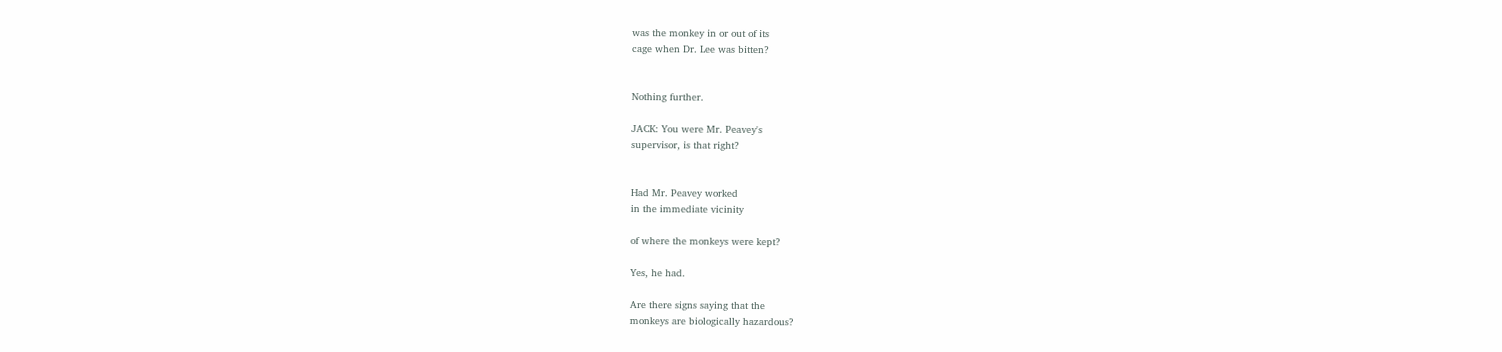was the monkey in or out of its
cage when Dr. Lee was bitten?


Nothing further.

JACK: You were Mr. Peavey's
supervisor, is that right?


Had Mr. Peavey worked
in the immediate vicinity

of where the monkeys were kept?

Yes, he had.

Are there signs saying that the
monkeys are biologically hazardous?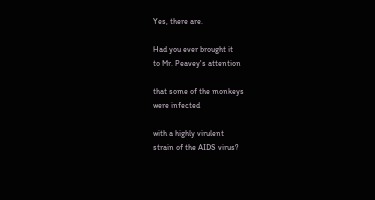Yes, there are.

Had you ever brought it
to Mr. Peavey's attention

that some of the monkeys
were infected

with a highly virulent
strain of the AIDS virus?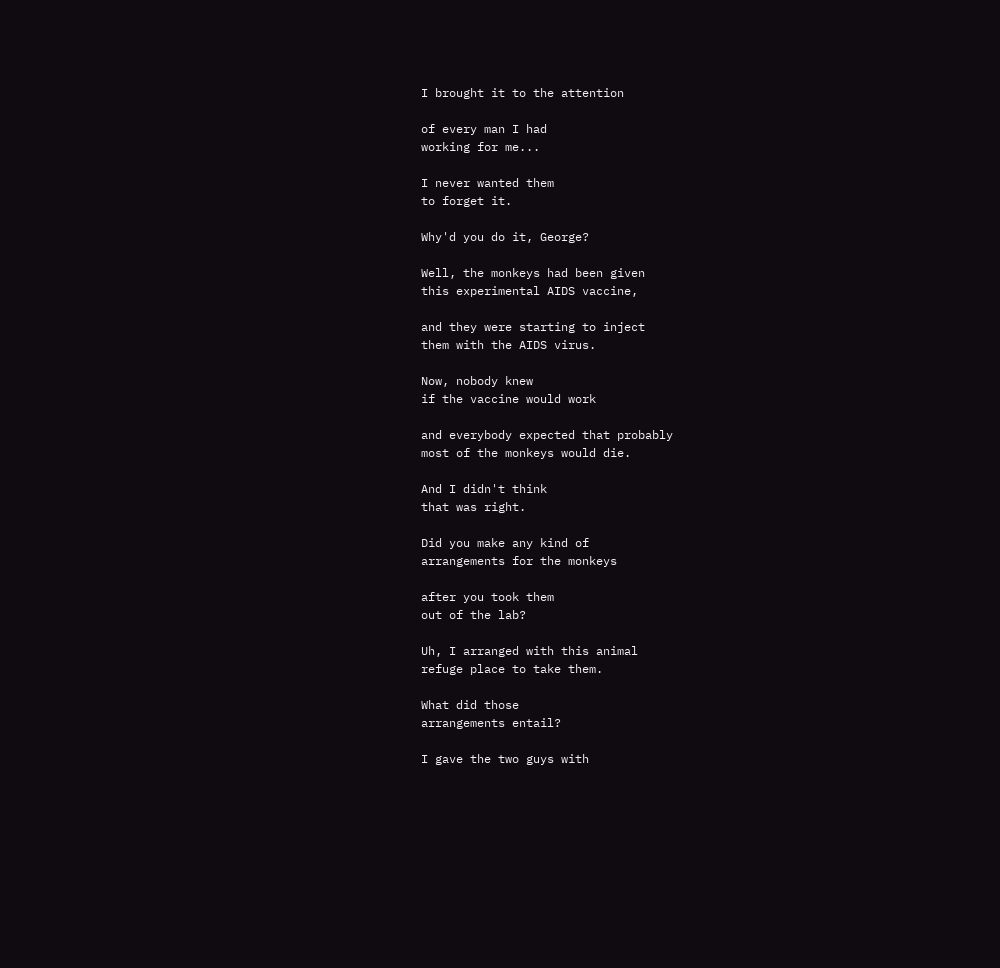I brought it to the attention

of every man I had
working for me...

I never wanted them
to forget it.

Why'd you do it, George?

Well, the monkeys had been given
this experimental AIDS vaccine,

and they were starting to inject
them with the AIDS virus.

Now, nobody knew
if the vaccine would work

and everybody expected that probably
most of the monkeys would die.

And I didn't think
that was right.

Did you make any kind of
arrangements for the monkeys

after you took them
out of the lab?

Uh, I arranged with this animal
refuge place to take them.

What did those
arrangements entail?

I gave the two guys with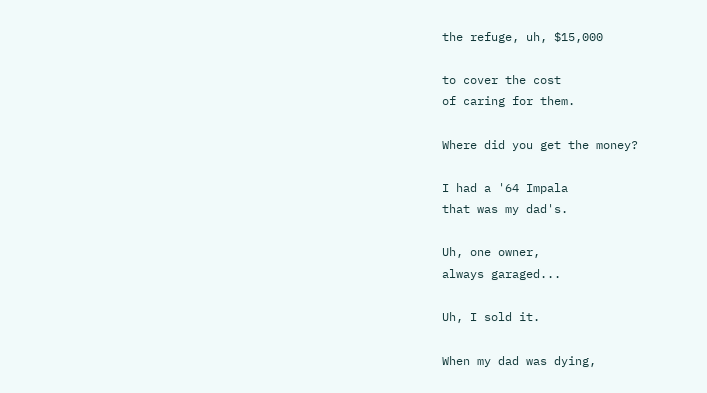the refuge, uh, $15,000

to cover the cost
of caring for them.

Where did you get the money?

I had a '64 Impala
that was my dad's.

Uh, one owner,
always garaged...

Uh, I sold it.

When my dad was dying,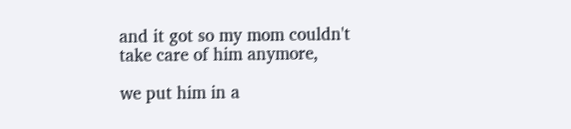and it got so my mom couldn't
take care of him anymore,

we put him in a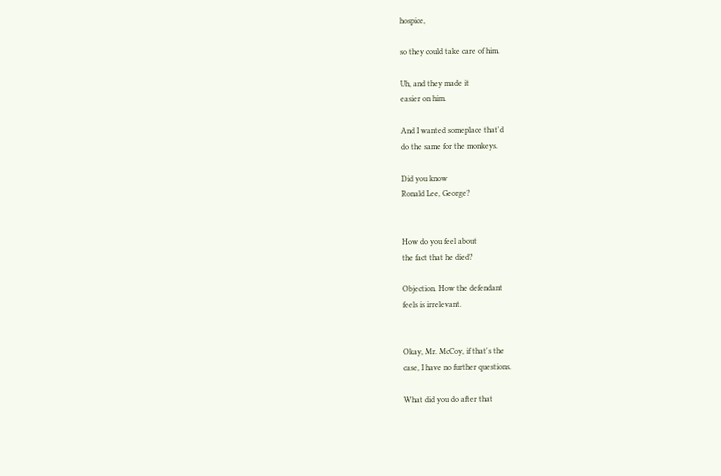hospice,

so they could take care of him.

Uh, and they made it
easier on him.

And I wanted someplace that'd
do the same for the monkeys.

Did you know
Ronald Lee, George?


How do you feel about
the fact that he died?

Objection. How the defendant
feels is irrelevant.


Okay, Mr. McCoy, if that's the
case, I have no further questions.

What did you do after that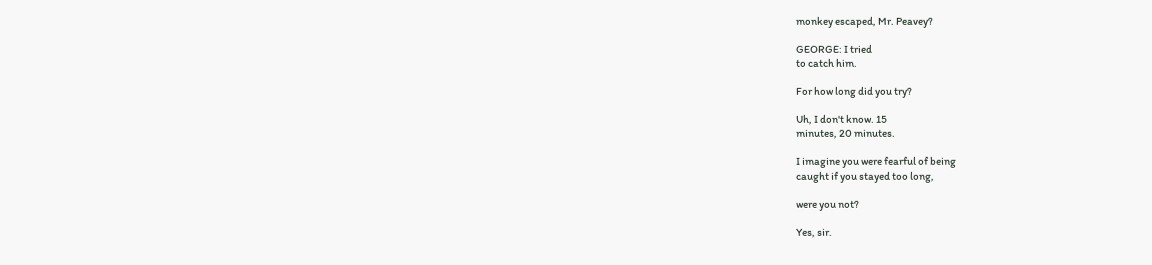monkey escaped, Mr. Peavey?

GEORGE: I tried
to catch him.

For how long did you try?

Uh, I don't know. 15
minutes, 20 minutes.

I imagine you were fearful of being
caught if you stayed too long,

were you not?

Yes, sir.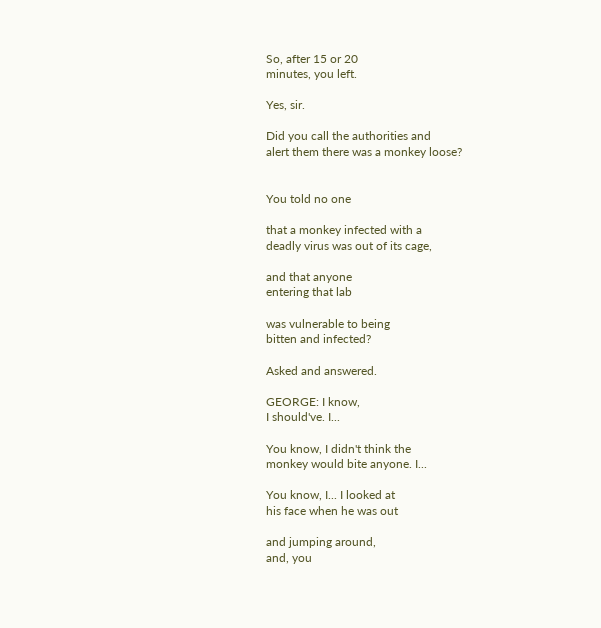So, after 15 or 20
minutes, you left.

Yes, sir.

Did you call the authorities and
alert them there was a monkey loose?


You told no one

that a monkey infected with a
deadly virus was out of its cage,

and that anyone
entering that lab

was vulnerable to being
bitten and infected?

Asked and answered.

GEORGE: I know,
I should've. I...

You know, I didn't think the
monkey would bite anyone. I...

You know, I... I looked at
his face when he was out

and jumping around,
and, you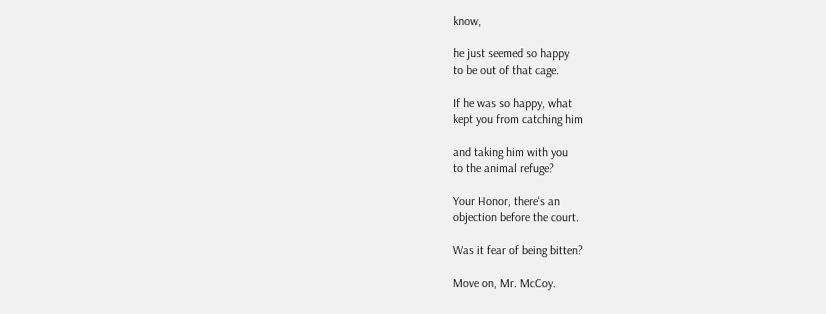know,

he just seemed so happy
to be out of that cage.

If he was so happy, what
kept you from catching him

and taking him with you
to the animal refuge?

Your Honor, there's an
objection before the court.

Was it fear of being bitten?

Move on, Mr. McCoy.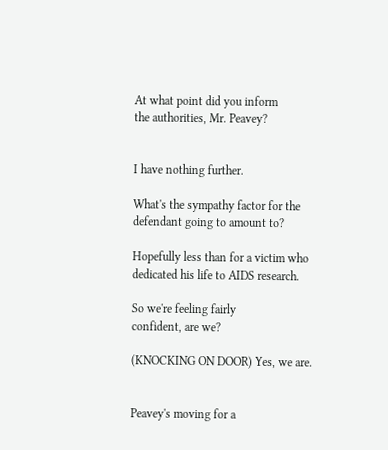At what point did you inform
the authorities, Mr. Peavey?


I have nothing further.

What's the sympathy factor for the
defendant going to amount to?

Hopefully less than for a victim who
dedicated his life to AIDS research.

So we're feeling fairly
confident, are we?

(KNOCKING ON DOOR) Yes, we are.


Peavey's moving for a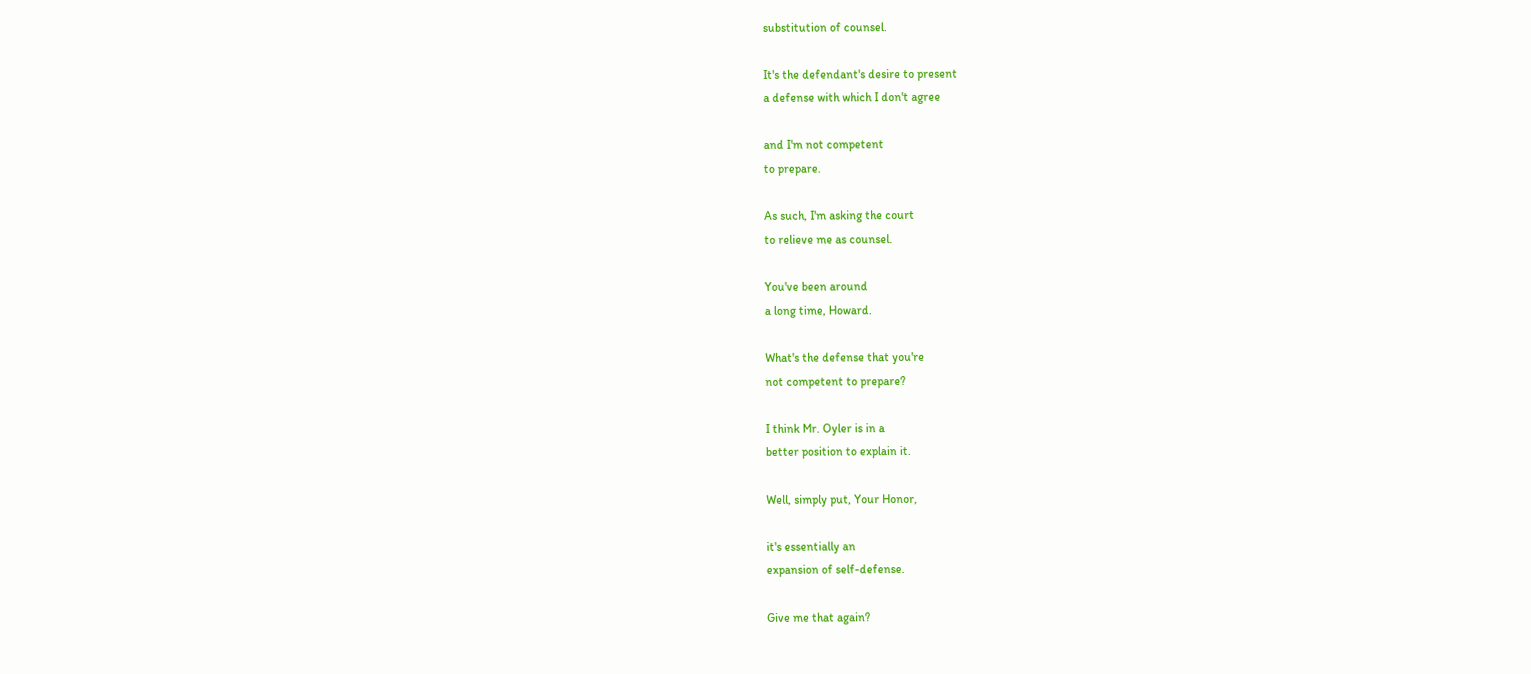substitution of counsel.

It's the defendant's desire to present
a defense with which I don't agree

and I'm not competent
to prepare.

As such, I'm asking the court
to relieve me as counsel.

You've been around
a long time, Howard.

What's the defense that you're
not competent to prepare?

I think Mr. Oyler is in a
better position to explain it.

Well, simply put, Your Honor,

it's essentially an
expansion of self-defense.

Give me that again?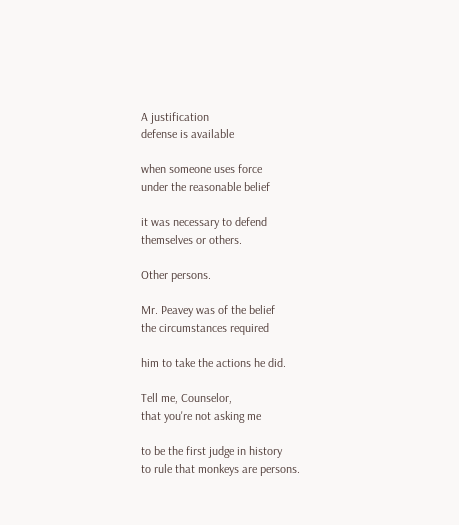A justification
defense is available

when someone uses force
under the reasonable belief

it was necessary to defend
themselves or others.

Other persons.

Mr. Peavey was of the belief
the circumstances required

him to take the actions he did.

Tell me, Counselor,
that you're not asking me

to be the first judge in history
to rule that monkeys are persons.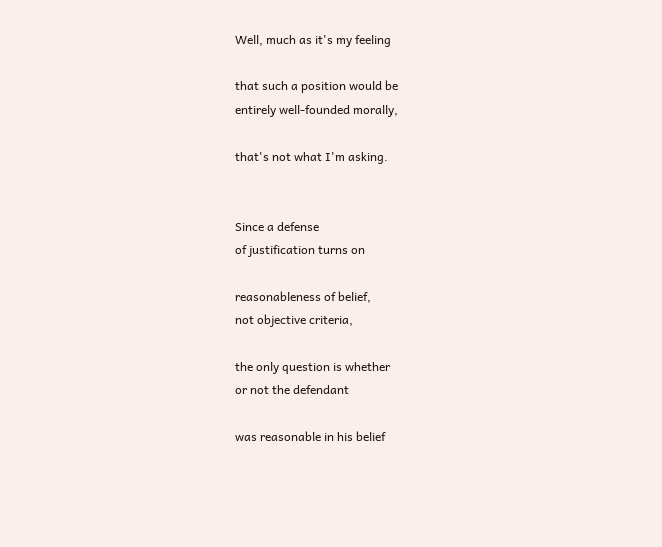Well, much as it's my feeling

that such a position would be
entirely well-founded morally,

that's not what I'm asking.


Since a defense
of justification turns on

reasonableness of belief,
not objective criteria,

the only question is whether
or not the defendant

was reasonable in his belief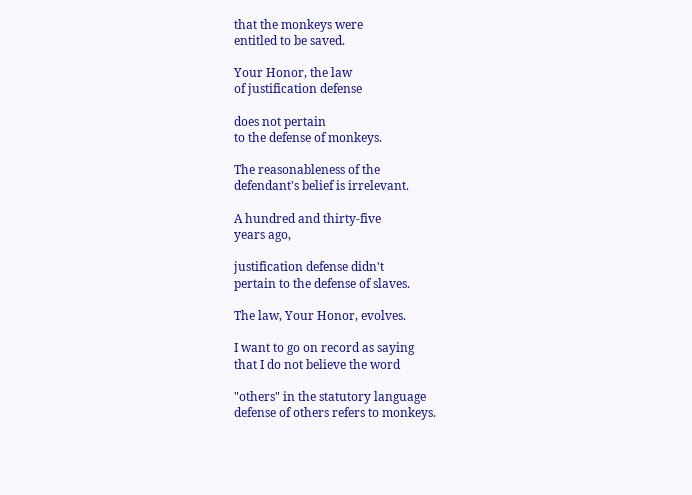that the monkeys were
entitled to be saved.

Your Honor, the law
of justification defense

does not pertain
to the defense of monkeys.

The reasonableness of the
defendant's belief is irrelevant.

A hundred and thirty-five
years ago,

justification defense didn't
pertain to the defense of slaves.

The law, Your Honor, evolves.

I want to go on record as saying
that I do not believe the word

"others" in the statutory language
defense of others refers to monkeys.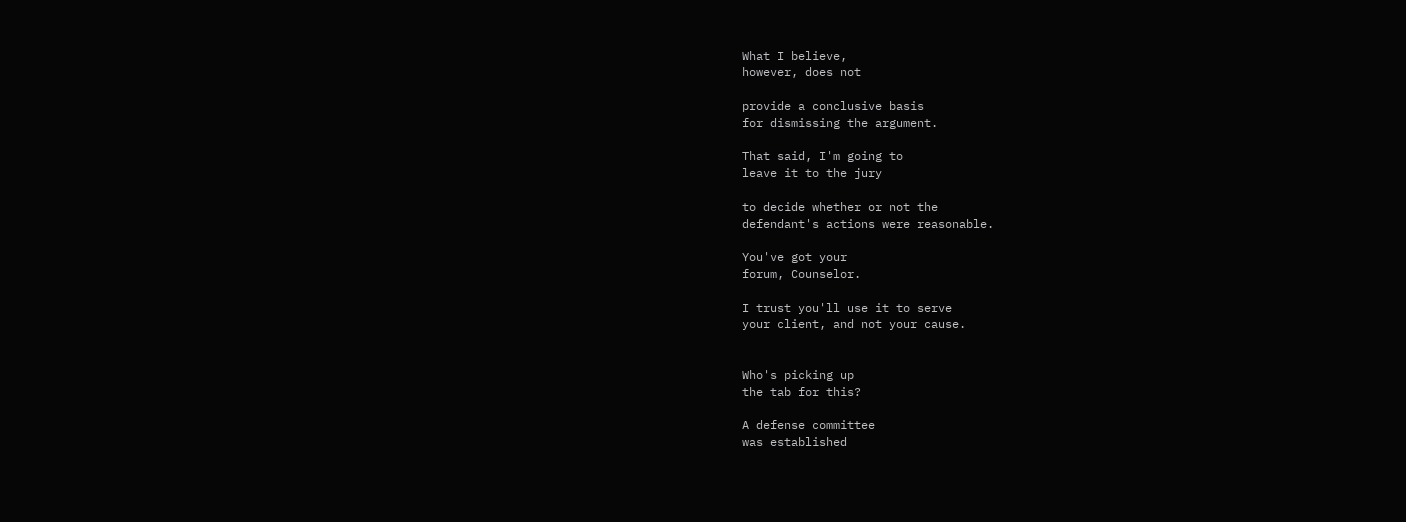What I believe,
however, does not

provide a conclusive basis
for dismissing the argument.

That said, I'm going to
leave it to the jury

to decide whether or not the
defendant's actions were reasonable.

You've got your
forum, Counselor.

I trust you'll use it to serve
your client, and not your cause.


Who's picking up
the tab for this?

A defense committee
was established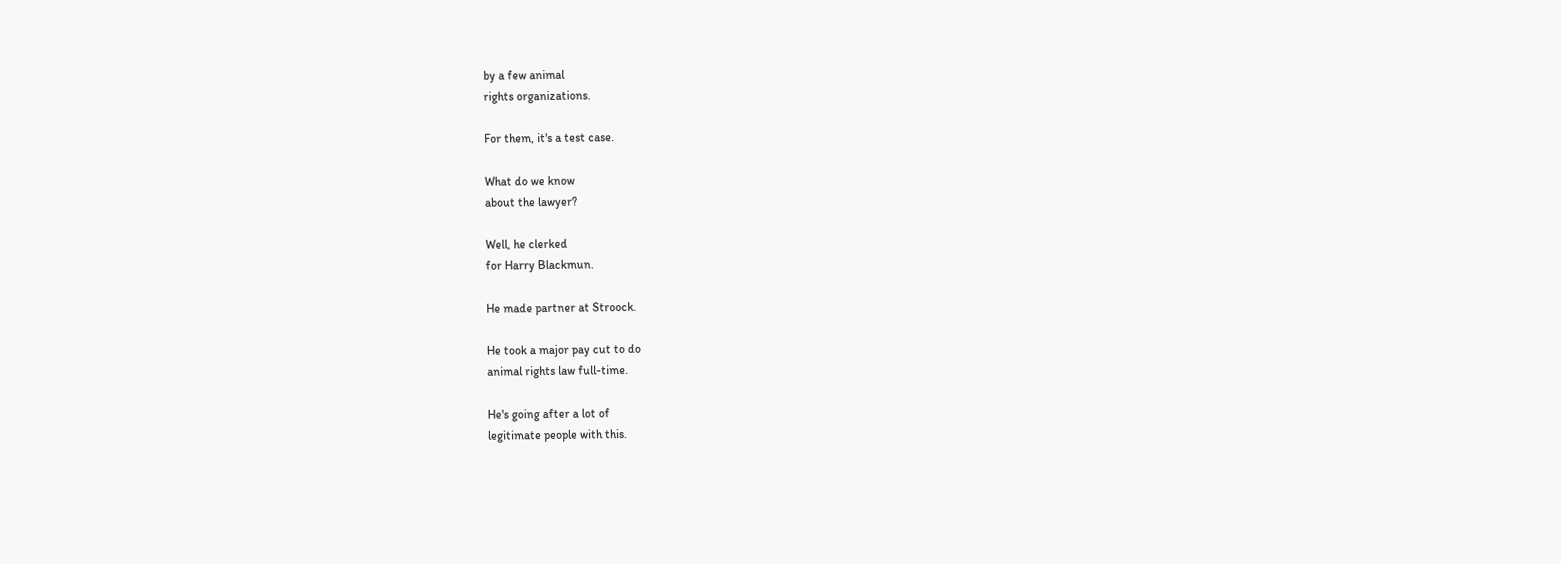by a few animal
rights organizations.

For them, it's a test case.

What do we know
about the lawyer?

Well, he clerked
for Harry Blackmun.

He made partner at Stroock.

He took a major pay cut to do
animal rights law full-time.

He's going after a lot of
legitimate people with this.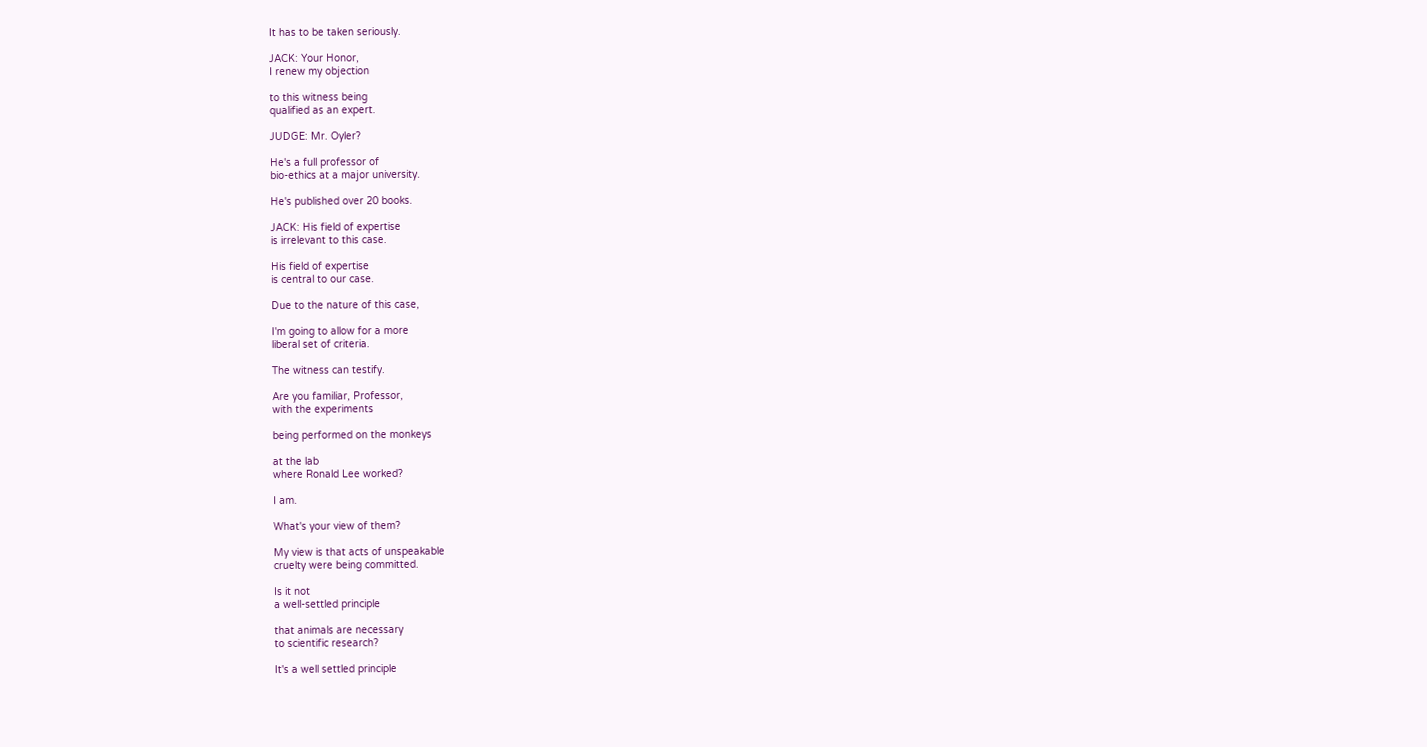It has to be taken seriously.

JACK: Your Honor,
I renew my objection

to this witness being
qualified as an expert.

JUDGE: Mr. Oyler?

He's a full professor of
bio-ethics at a major university.

He's published over 20 books.

JACK: His field of expertise
is irrelevant to this case.

His field of expertise
is central to our case.

Due to the nature of this case,

I'm going to allow for a more
liberal set of criteria.

The witness can testify.

Are you familiar, Professor,
with the experiments

being performed on the monkeys

at the lab
where Ronald Lee worked?

I am.

What's your view of them?

My view is that acts of unspeakable
cruelty were being committed.

Is it not
a well-settled principle

that animals are necessary
to scientific research?

It's a well settled principle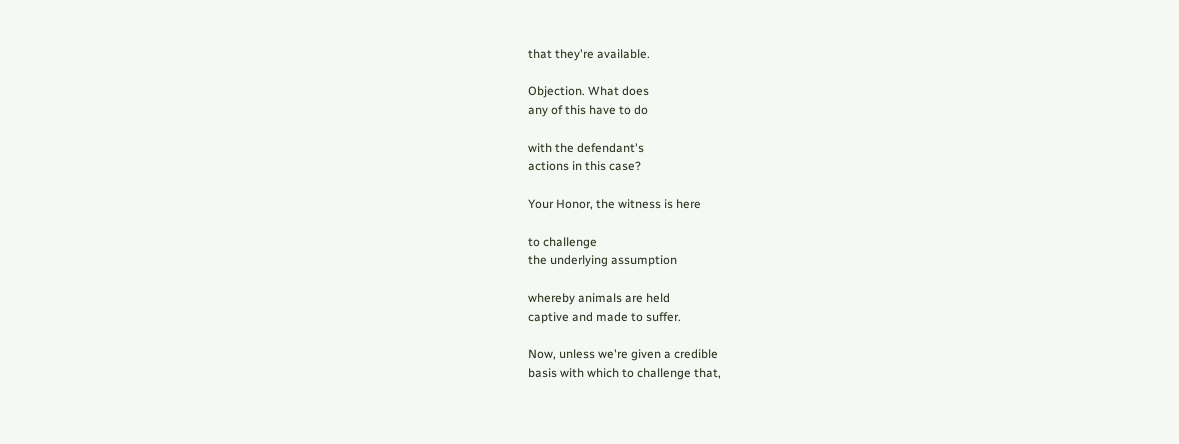that they're available.

Objection. What does
any of this have to do

with the defendant's
actions in this case?

Your Honor, the witness is here

to challenge
the underlying assumption

whereby animals are held
captive and made to suffer.

Now, unless we're given a credible
basis with which to challenge that,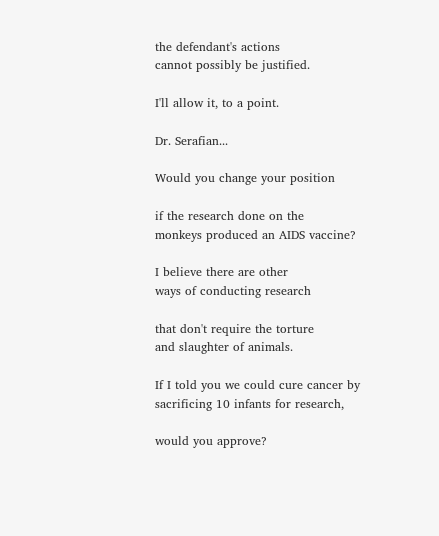the defendant's actions
cannot possibly be justified.

I'll allow it, to a point.

Dr. Serafian...

Would you change your position

if the research done on the
monkeys produced an AIDS vaccine?

I believe there are other
ways of conducting research

that don't require the torture
and slaughter of animals.

If I told you we could cure cancer by
sacrificing 10 infants for research,

would you approve?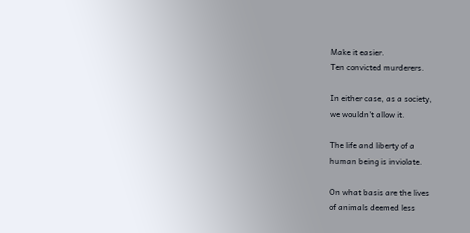Make it easier.
Ten convicted murderers.

In either case, as a society,
we wouldn't allow it.

The life and liberty of a
human being is inviolate.

On what basis are the lives
of animals deemed less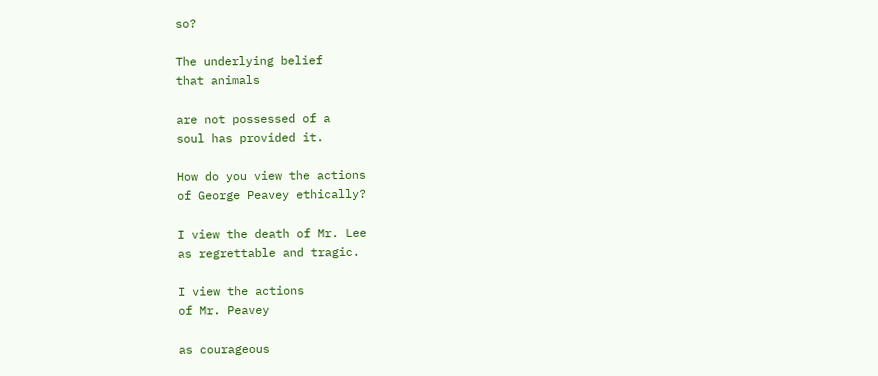so?

The underlying belief
that animals

are not possessed of a
soul has provided it.

How do you view the actions
of George Peavey ethically?

I view the death of Mr. Lee
as regrettable and tragic.

I view the actions
of Mr. Peavey

as courageous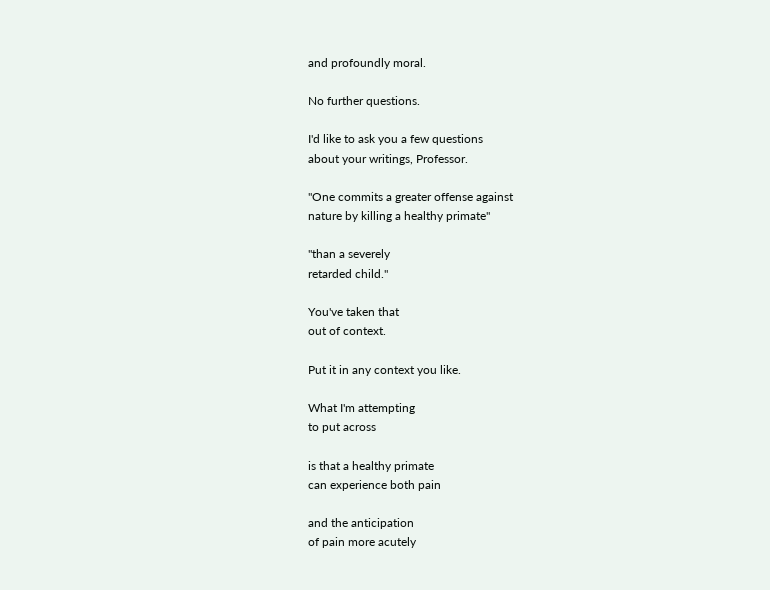and profoundly moral.

No further questions.

I'd like to ask you a few questions
about your writings, Professor.

"One commits a greater offense against
nature by killing a healthy primate"

"than a severely
retarded child."

You've taken that
out of context.

Put it in any context you like.

What I'm attempting
to put across

is that a healthy primate
can experience both pain

and the anticipation
of pain more acutely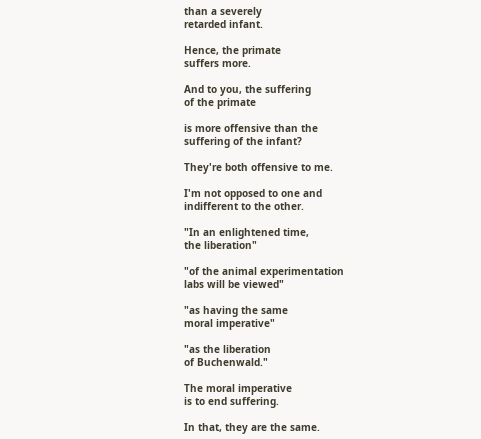than a severely
retarded infant.

Hence, the primate
suffers more.

And to you, the suffering
of the primate

is more offensive than the
suffering of the infant?

They're both offensive to me.

I'm not opposed to one and
indifferent to the other.

"In an enlightened time,
the liberation"

"of the animal experimentation
labs will be viewed"

"as having the same
moral imperative"

"as the liberation
of Buchenwald."

The moral imperative
is to end suffering.

In that, they are the same.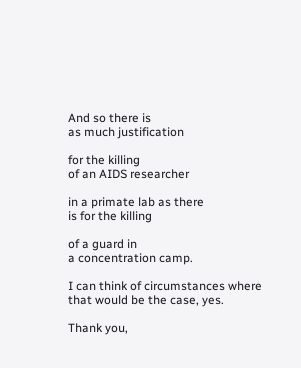And so there is
as much justification

for the killing
of an AIDS researcher

in a primate lab as there
is for the killing

of a guard in
a concentration camp.

I can think of circumstances where
that would be the case, yes.

Thank you,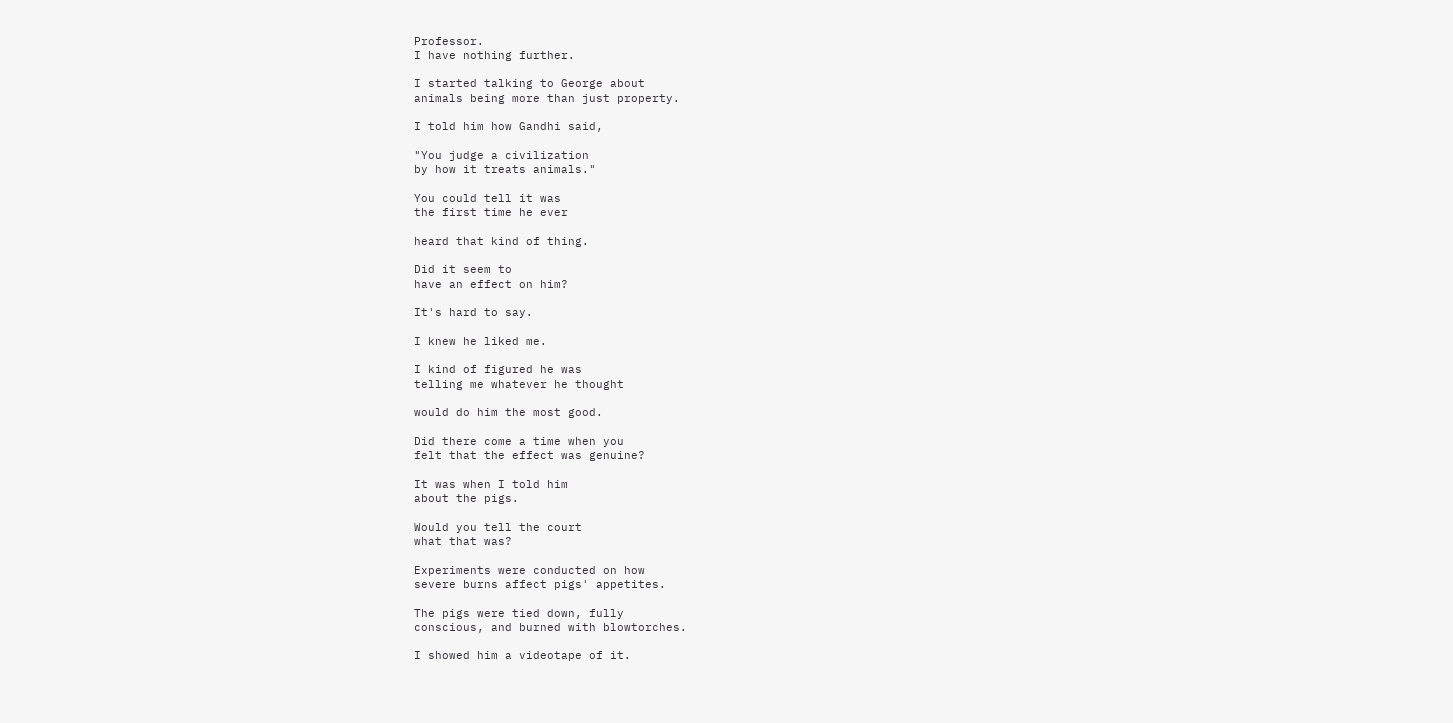Professor.
I have nothing further.

I started talking to George about
animals being more than just property.

I told him how Gandhi said,

"You judge a civilization
by how it treats animals."

You could tell it was
the first time he ever

heard that kind of thing.

Did it seem to
have an effect on him?

It's hard to say.

I knew he liked me.

I kind of figured he was
telling me whatever he thought

would do him the most good.

Did there come a time when you
felt that the effect was genuine?

It was when I told him
about the pigs.

Would you tell the court
what that was?

Experiments were conducted on how
severe burns affect pigs' appetites.

The pigs were tied down, fully
conscious, and burned with blowtorches.

I showed him a videotape of it.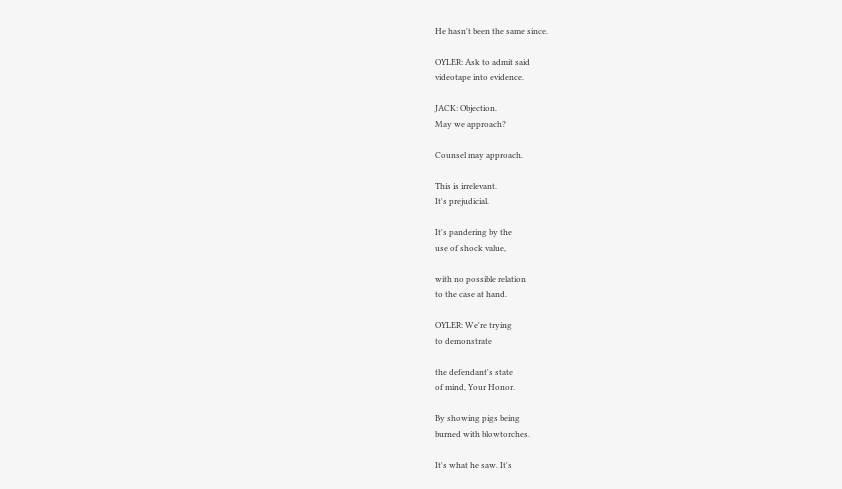He hasn't been the same since.

OYLER: Ask to admit said
videotape into evidence.

JACK: Objection.
May we approach?

Counsel may approach.

This is irrelevant.
It's prejudicial.

It's pandering by the
use of shock value,

with no possible relation
to the case at hand.

OYLER: We're trying
to demonstrate

the defendant's state
of mind, Your Honor.

By showing pigs being
burned with blowtorches.

It's what he saw. It's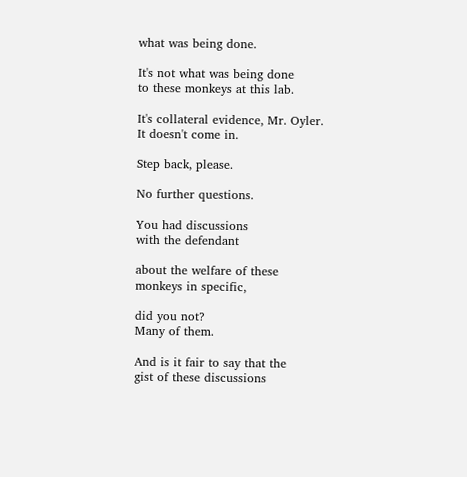what was being done.

It's not what was being done
to these monkeys at this lab.

It's collateral evidence, Mr. Oyler.
It doesn't come in.

Step back, please.

No further questions.

You had discussions
with the defendant

about the welfare of these
monkeys in specific,

did you not?
Many of them.

And is it fair to say that the
gist of these discussions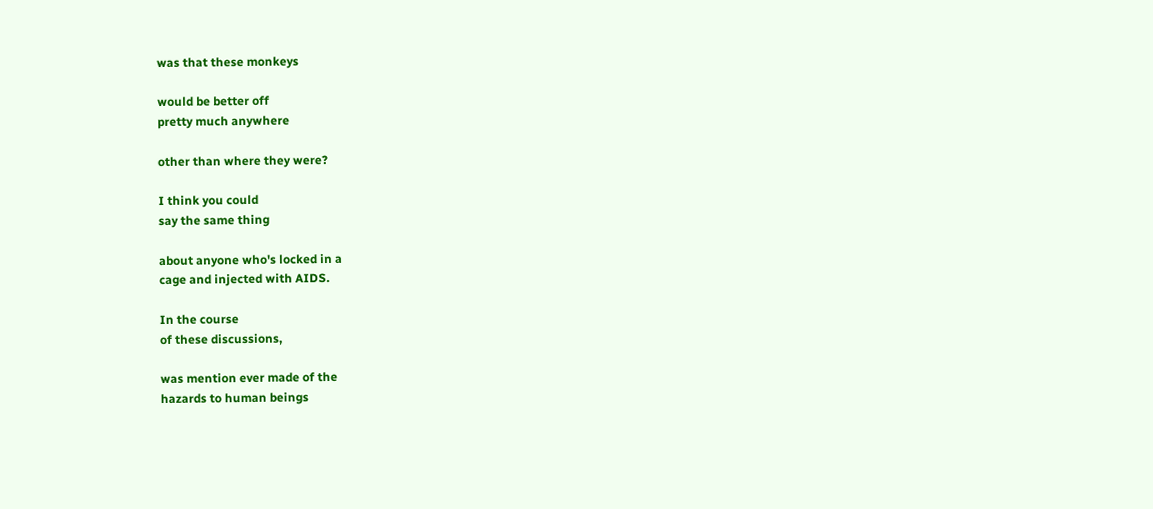was that these monkeys

would be better off
pretty much anywhere

other than where they were?

I think you could
say the same thing

about anyone who's locked in a
cage and injected with AIDS.

In the course
of these discussions,

was mention ever made of the
hazards to human beings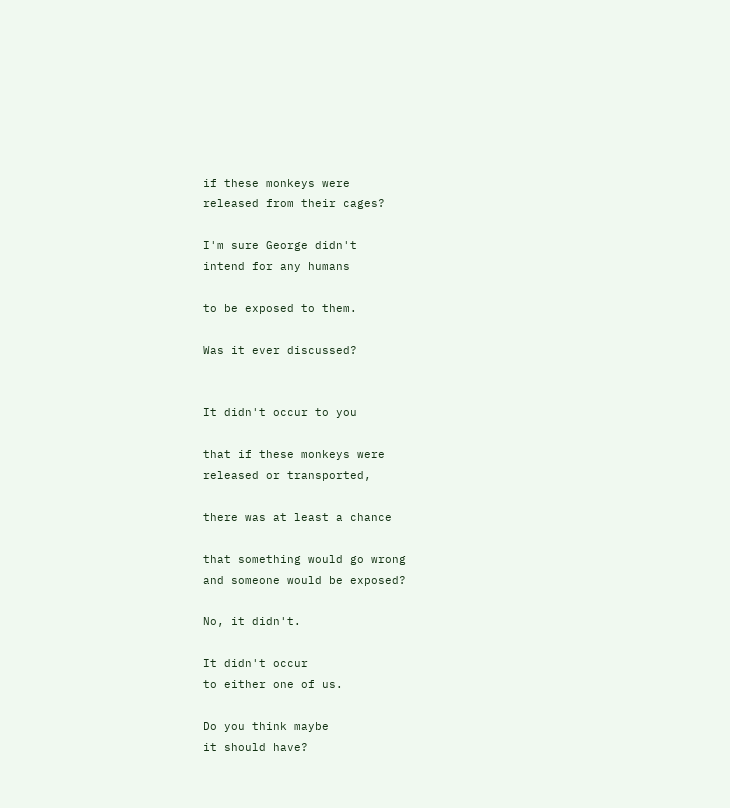if these monkeys were
released from their cages?

I'm sure George didn't
intend for any humans

to be exposed to them.

Was it ever discussed?


It didn't occur to you

that if these monkeys were
released or transported,

there was at least a chance

that something would go wrong
and someone would be exposed?

No, it didn't.

It didn't occur
to either one of us.

Do you think maybe
it should have?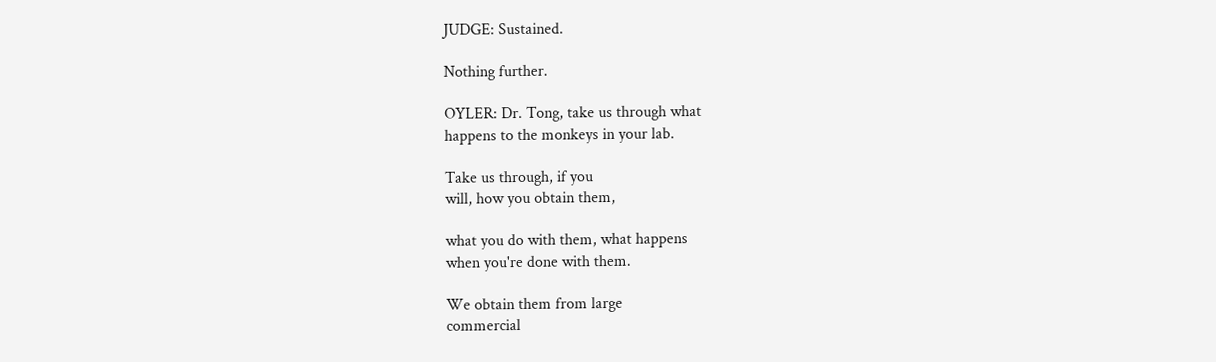JUDGE: Sustained.

Nothing further.

OYLER: Dr. Tong, take us through what
happens to the monkeys in your lab.

Take us through, if you
will, how you obtain them,

what you do with them, what happens
when you're done with them.

We obtain them from large
commercial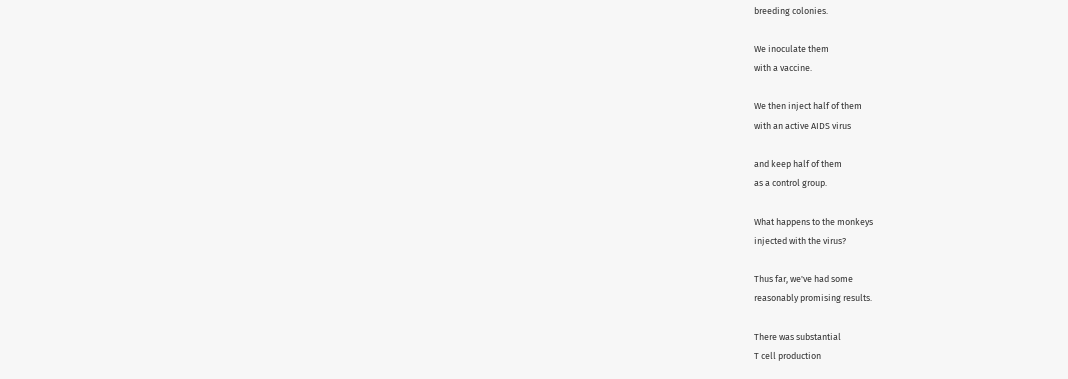breeding colonies.

We inoculate them
with a vaccine.

We then inject half of them
with an active AIDS virus

and keep half of them
as a control group.

What happens to the monkeys
injected with the virus?

Thus far, we've had some
reasonably promising results.

There was substantial
T cell production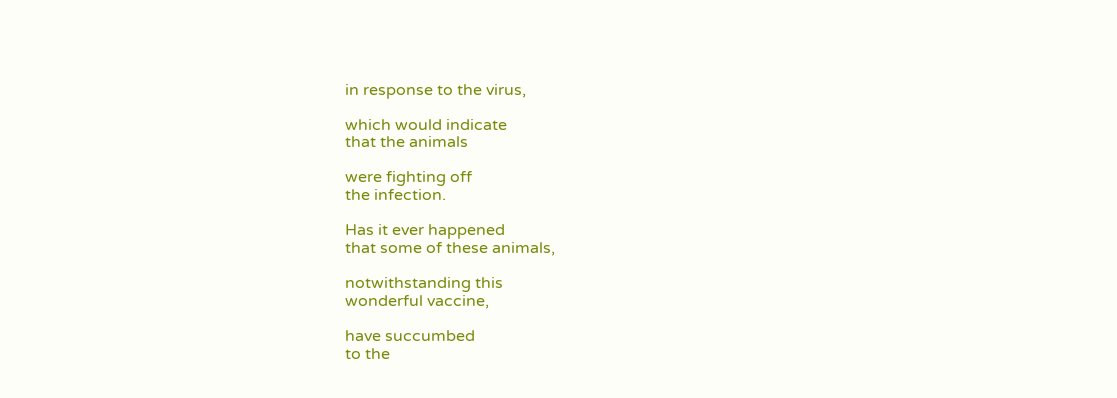in response to the virus,

which would indicate
that the animals

were fighting off
the infection.

Has it ever happened
that some of these animals,

notwithstanding this
wonderful vaccine,

have succumbed
to the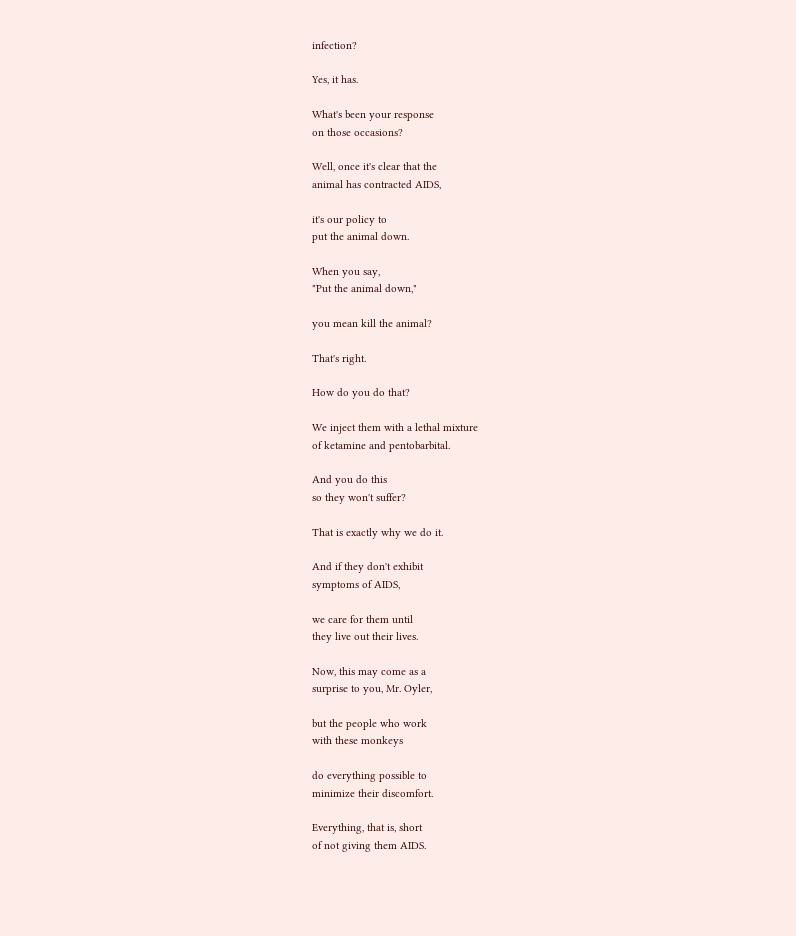infection?

Yes, it has.

What's been your response
on those occasions?

Well, once it's clear that the
animal has contracted AIDS,

it's our policy to
put the animal down.

When you say,
"Put the animal down,"

you mean kill the animal?

That's right.

How do you do that?

We inject them with a lethal mixture
of ketamine and pentobarbital.

And you do this
so they won't suffer?

That is exactly why we do it.

And if they don't exhibit
symptoms of AIDS,

we care for them until
they live out their lives.

Now, this may come as a
surprise to you, Mr. Oyler,

but the people who work
with these monkeys

do everything possible to
minimize their discomfort.

Everything, that is, short
of not giving them AIDS.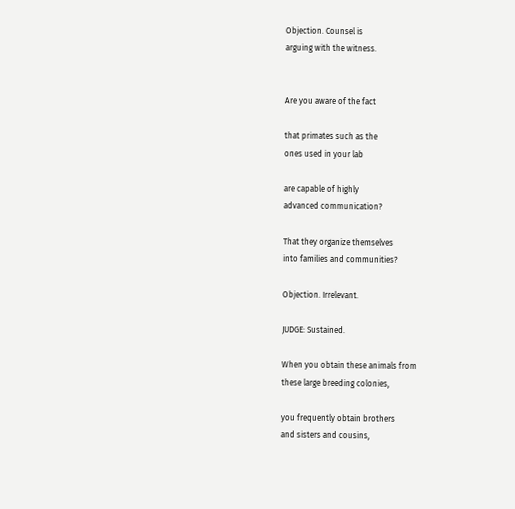Objection. Counsel is
arguing with the witness.


Are you aware of the fact

that primates such as the
ones used in your lab

are capable of highly
advanced communication?

That they organize themselves
into families and communities?

Objection. Irrelevant.

JUDGE: Sustained.

When you obtain these animals from
these large breeding colonies,

you frequently obtain brothers
and sisters and cousins,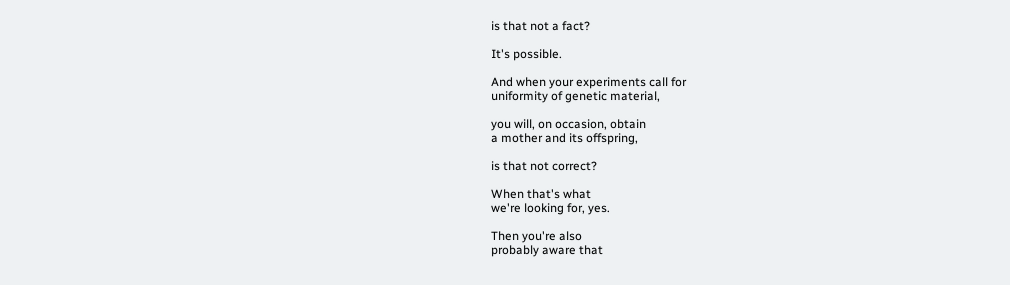is that not a fact?

It's possible.

And when your experiments call for
uniformity of genetic material,

you will, on occasion, obtain
a mother and its offspring,

is that not correct?

When that's what
we're looking for, yes.

Then you're also
probably aware that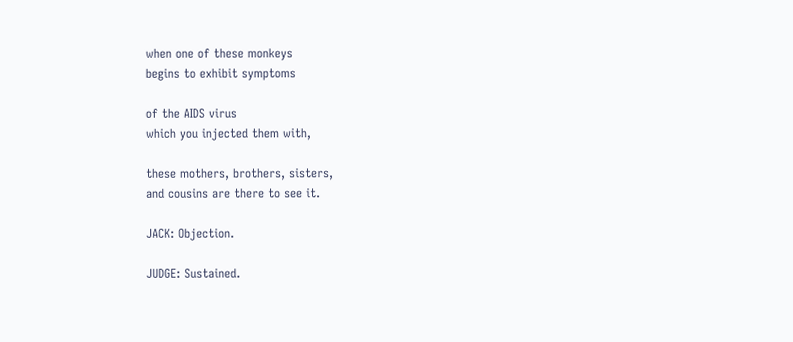when one of these monkeys
begins to exhibit symptoms

of the AIDS virus
which you injected them with,

these mothers, brothers, sisters,
and cousins are there to see it.

JACK: Objection.

JUDGE: Sustained.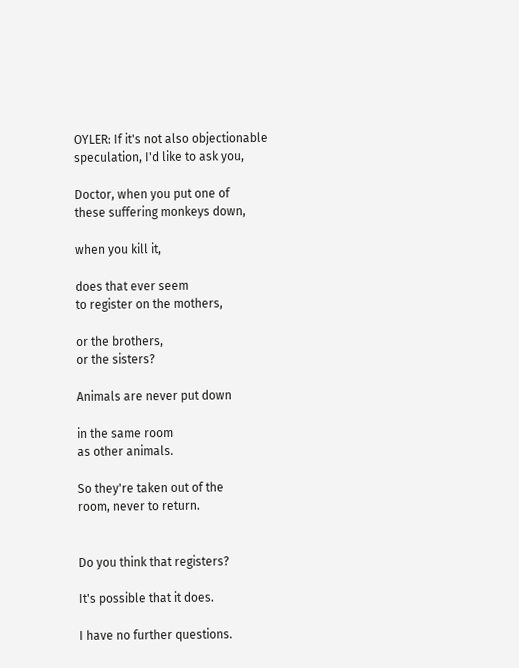OYLER: If it's not also objectionable
speculation, I'd like to ask you,

Doctor, when you put one of
these suffering monkeys down,

when you kill it,

does that ever seem
to register on the mothers,

or the brothers,
or the sisters?

Animals are never put down

in the same room
as other animals.

So they're taken out of the
room, never to return.


Do you think that registers?

It's possible that it does.

I have no further questions.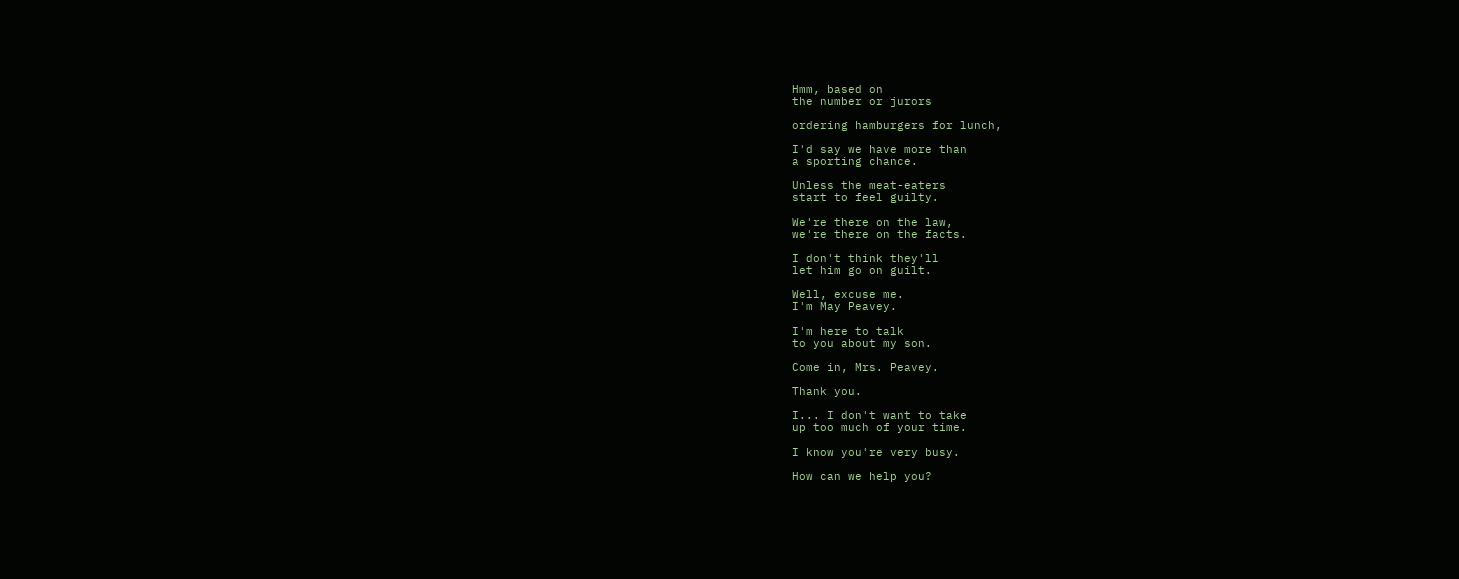Hmm, based on
the number or jurors

ordering hamburgers for lunch,

I'd say we have more than
a sporting chance.

Unless the meat-eaters
start to feel guilty.

We're there on the law,
we're there on the facts.

I don't think they'll
let him go on guilt.

Well, excuse me.
I'm May Peavey.

I'm here to talk
to you about my son.

Come in, Mrs. Peavey.

Thank you.

I... I don't want to take
up too much of your time.

I know you're very busy.

How can we help you?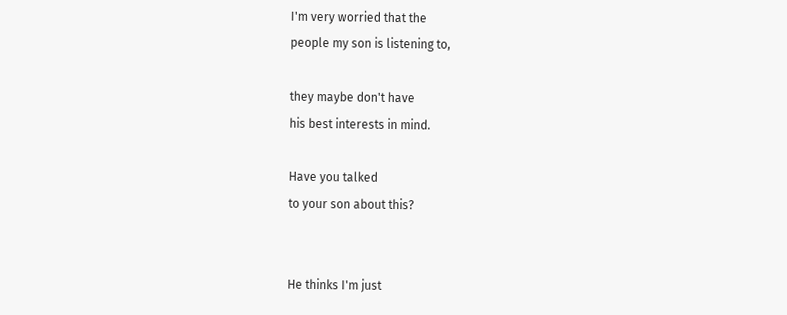I'm very worried that the
people my son is listening to,

they maybe don't have
his best interests in mind.

Have you talked
to your son about this?


He thinks I'm just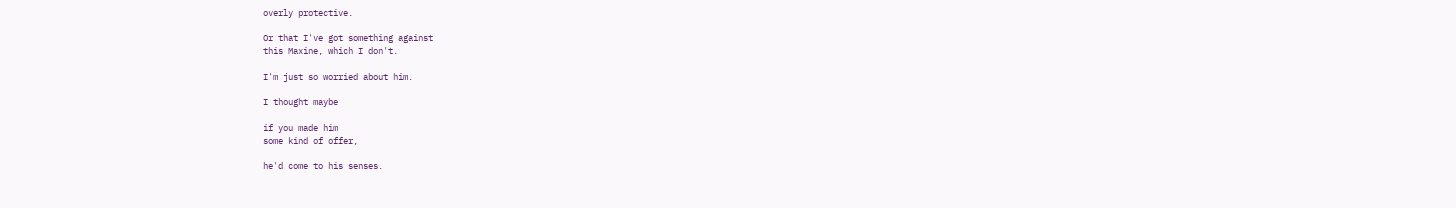overly protective.

Or that I've got something against
this Maxine, which I don't.

I'm just so worried about him.

I thought maybe

if you made him
some kind of offer,

he'd come to his senses.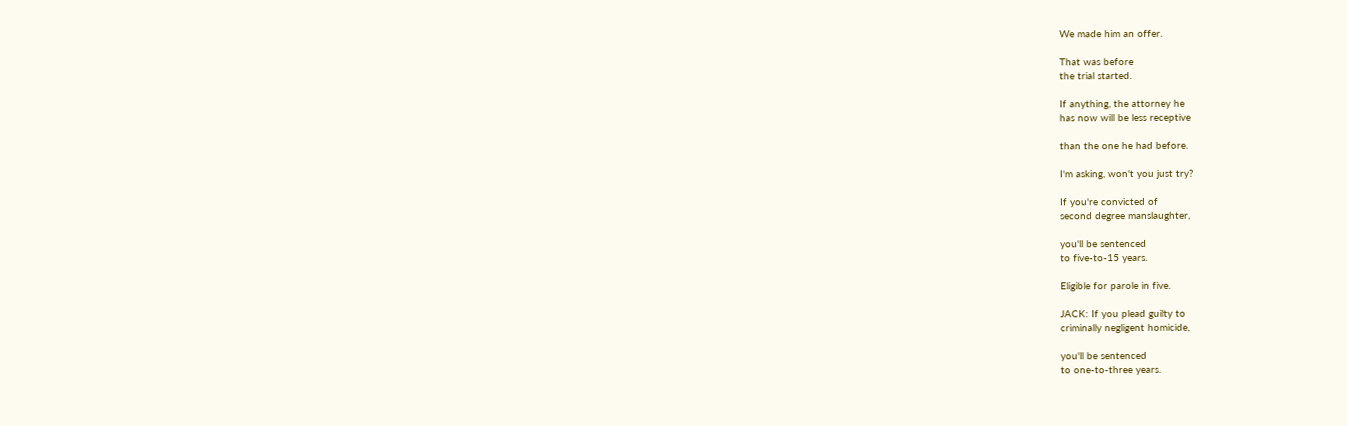We made him an offer.

That was before
the trial started.

If anything, the attorney he
has now will be less receptive

than the one he had before.

I'm asking, won't you just try?

If you're convicted of
second degree manslaughter,

you'll be sentenced
to five-to-15 years.

Eligible for parole in five.

JACK: If you plead guilty to
criminally negligent homicide,

you'll be sentenced
to one-to-three years.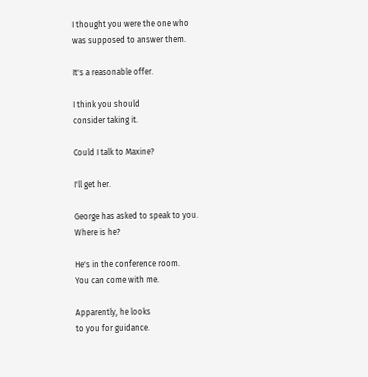I thought you were the one who
was supposed to answer them.

It's a reasonable offer.

I think you should
consider taking it.

Could I talk to Maxine?

I'll get her.

George has asked to speak to you.
Where is he?

He's in the conference room.
You can come with me.

Apparently, he looks
to you for guidance.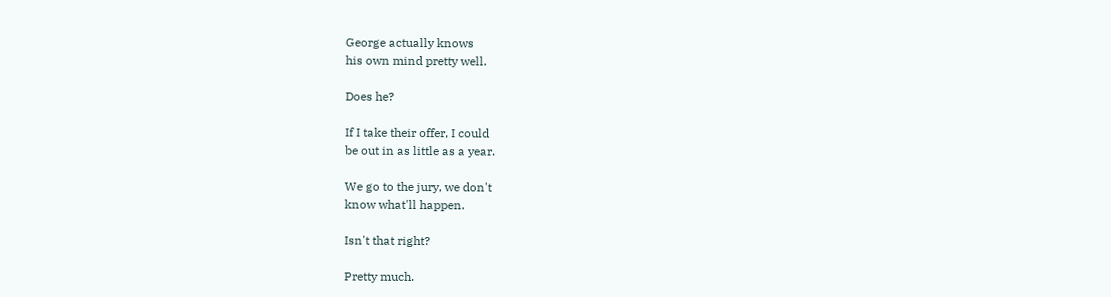George actually knows
his own mind pretty well.

Does he?

If I take their offer, I could
be out in as little as a year.

We go to the jury, we don't
know what'll happen.

Isn't that right?

Pretty much.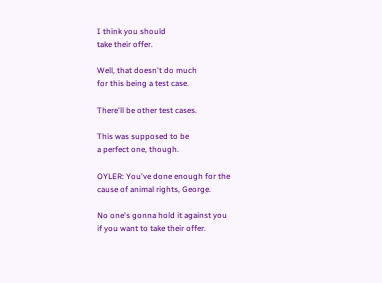I think you should
take their offer.

Well, that doesn't do much
for this being a test case.

There'll be other test cases.

This was supposed to be
a perfect one, though.

OYLER: You've done enough for the
cause of animal rights, George.

No one's gonna hold it against you
if you want to take their offer.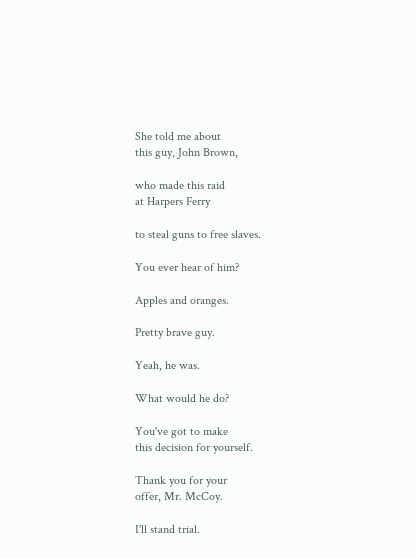She told me about
this guy, John Brown,

who made this raid
at Harpers Ferry

to steal guns to free slaves.

You ever hear of him?

Apples and oranges.

Pretty brave guy.

Yeah, he was.

What would he do?

You've got to make
this decision for yourself.

Thank you for your
offer, Mr. McCoy.

I'll stand trial.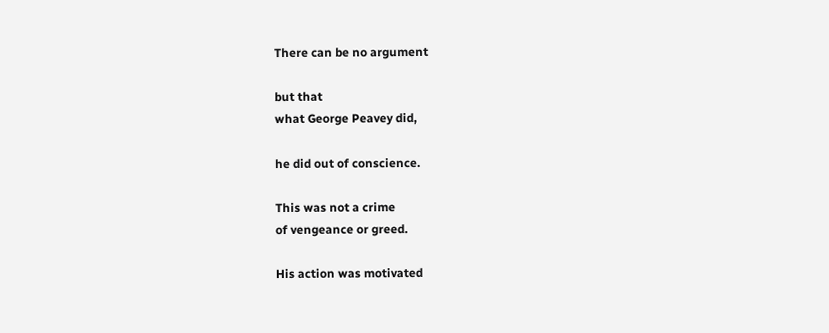There can be no argument

but that
what George Peavey did,

he did out of conscience.

This was not a crime
of vengeance or greed.

His action was motivated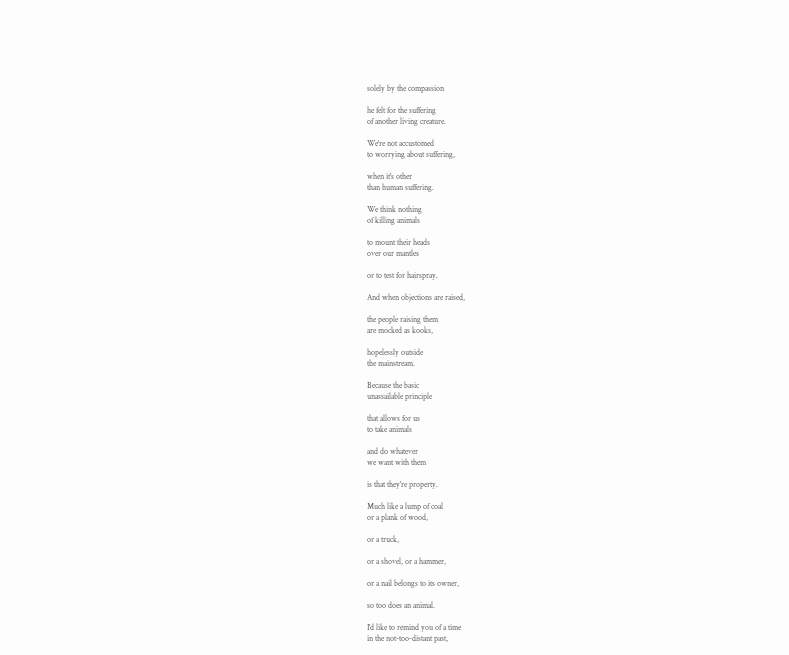solely by the compassion

he felt for the suffering
of another living creature.

We're not accustomed
to worrying about suffering,

when it's other
than human suffering.

We think nothing
of killing animals

to mount their heads
over our mantles

or to test for hairspray.

And when objections are raised,

the people raising them
are mocked as kooks,

hopelessly outside
the mainstream.

Because the basic
unassailable principle

that allows for us
to take animals

and do whatever
we want with them

is that they're property.

Much like a lump of coal
or a plank of wood,

or a truck,

or a shovel, or a hammer,

or a nail belongs to its owner,

so too does an animal.

I'd like to remind you of a time
in the not-too-distant past,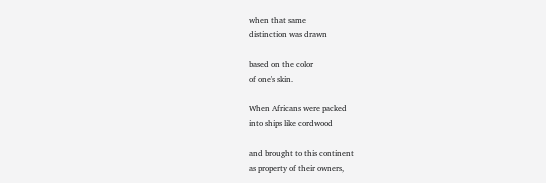when that same
distinction was drawn

based on the color
of one's skin.

When Africans were packed
into ships like cordwood

and brought to this continent
as property of their owners,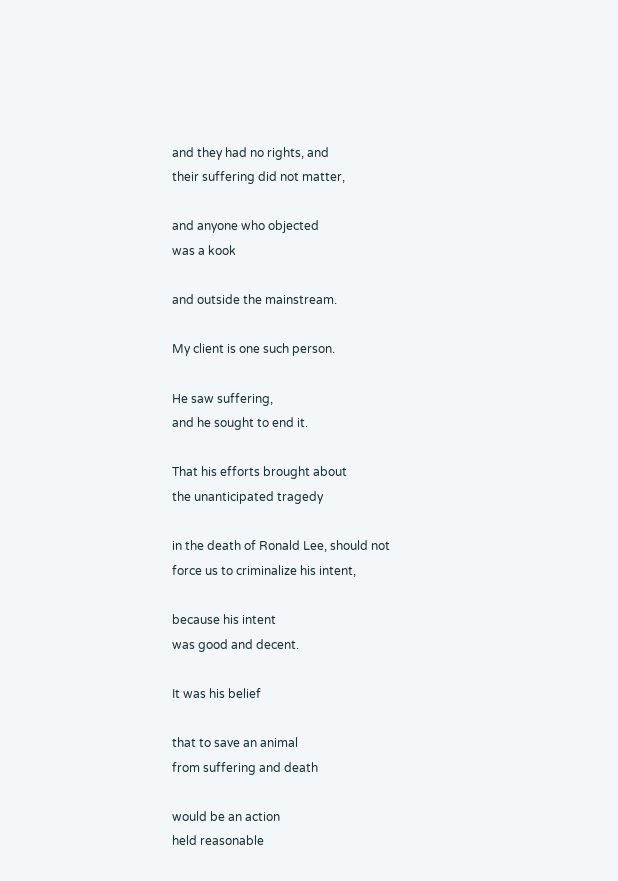and they had no rights, and
their suffering did not matter,

and anyone who objected
was a kook

and outside the mainstream.

My client is one such person.

He saw suffering,
and he sought to end it.

That his efforts brought about
the unanticipated tragedy

in the death of Ronald Lee, should not
force us to criminalize his intent,

because his intent
was good and decent.

It was his belief

that to save an animal
from suffering and death

would be an action
held reasonable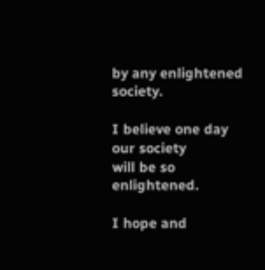by any enlightened society.

I believe one day our society
will be so enlightened.

I hope and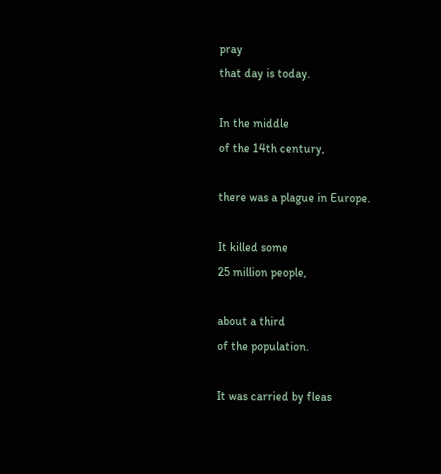pray
that day is today.

In the middle
of the 14th century,

there was a plague in Europe.

It killed some
25 million people,

about a third
of the population.

It was carried by fleas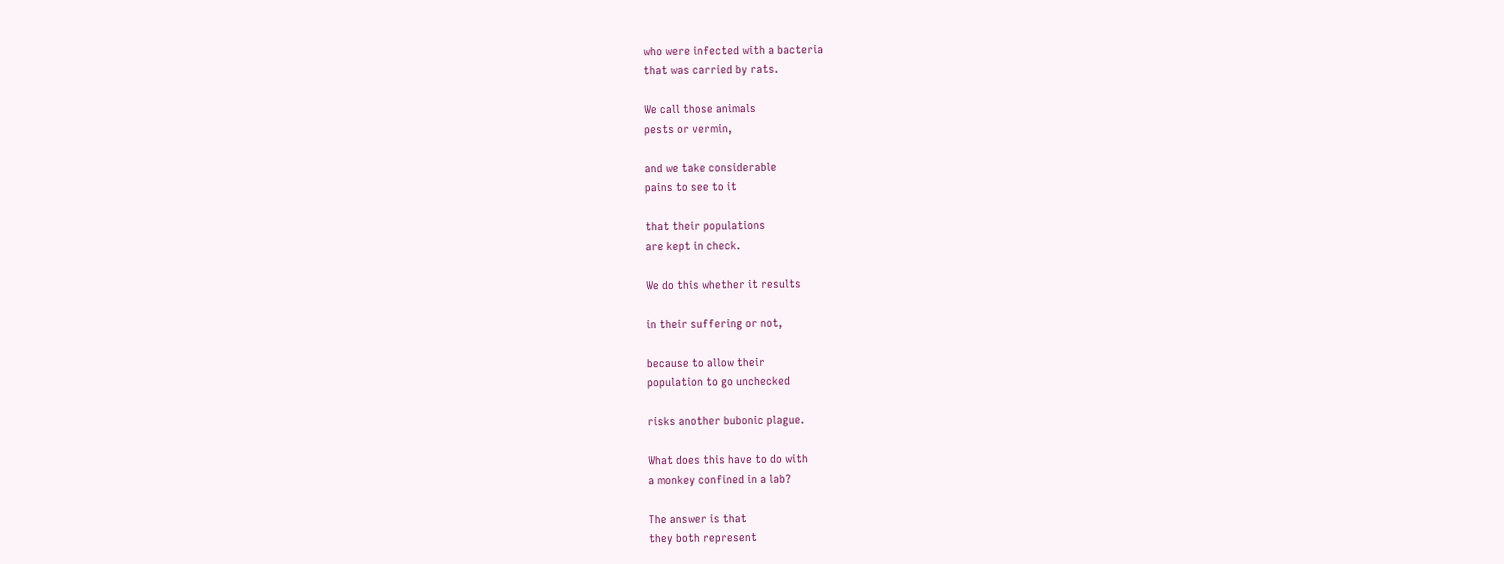who were infected with a bacteria
that was carried by rats.

We call those animals
pests or vermin,

and we take considerable
pains to see to it

that their populations
are kept in check.

We do this whether it results

in their suffering or not,

because to allow their
population to go unchecked

risks another bubonic plague.

What does this have to do with
a monkey confined in a lab?

The answer is that
they both represent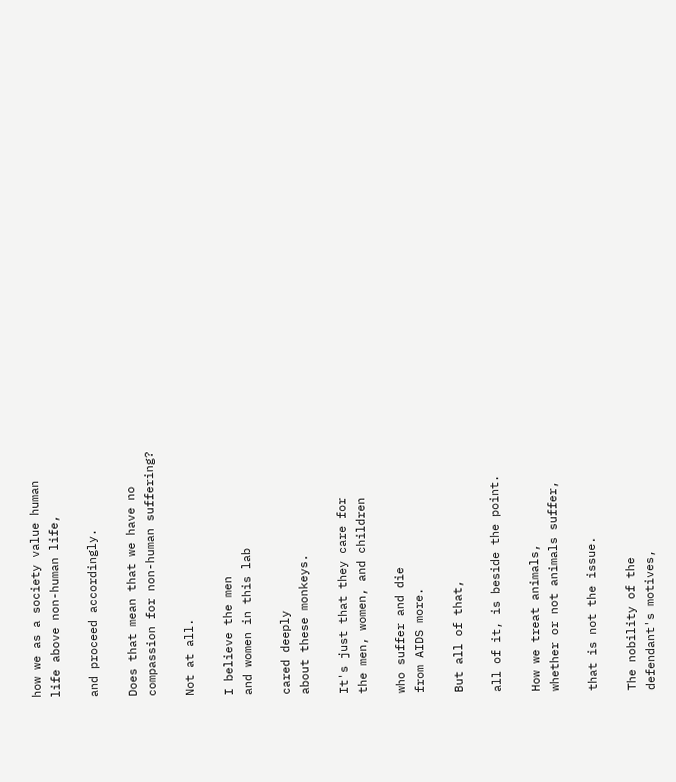how we as a society value human
life above non-human life,

and proceed accordingly.

Does that mean that we have no
compassion for non-human suffering?

Not at all.

I believe the men
and women in this lab

cared deeply
about these monkeys.

It's just that they care for
the men, women, and children

who suffer and die
from AIDS more.

But all of that,

all of it, is beside the point.

How we treat animals,
whether or not animals suffer,

that is not the issue.

The nobility of the
defendant's motives,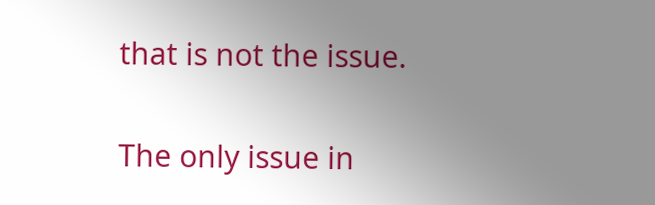that is not the issue.

The only issue in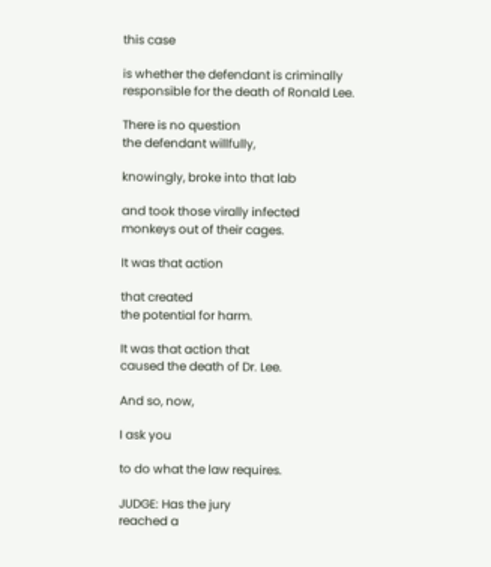this case

is whether the defendant is criminally
responsible for the death of Ronald Lee.

There is no question
the defendant willfully,

knowingly, broke into that lab

and took those virally infected
monkeys out of their cages.

It was that action

that created
the potential for harm.

It was that action that
caused the death of Dr. Lee.

And so, now,

I ask you

to do what the law requires.

JUDGE: Has the jury
reached a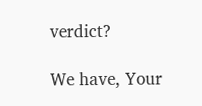verdict?

We have, Your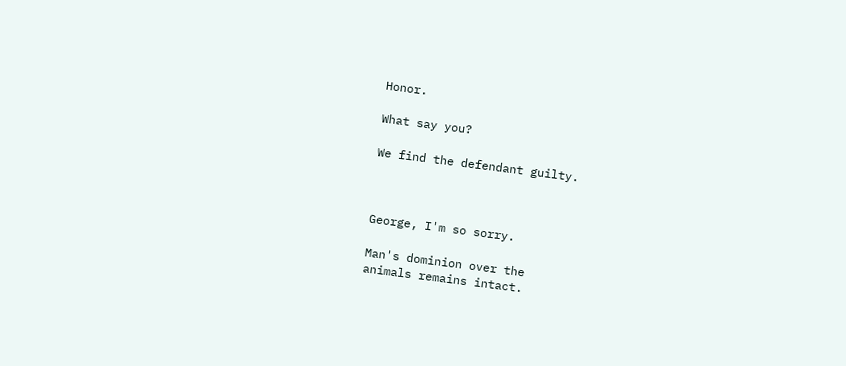Honor.

What say you?

We find the defendant guilty.



George, I'm so sorry.

Man's dominion over the
animals remains intact.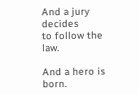And a jury decides
to follow the law.

And a hero is born.